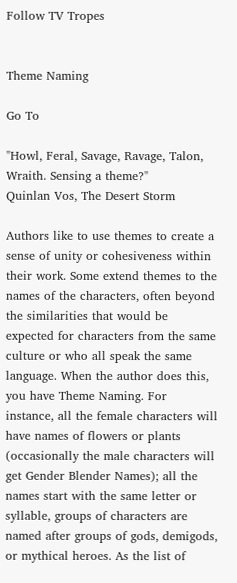Follow TV Tropes


Theme Naming

Go To

"Howl, Feral, Savage, Ravage, Talon, Wraith. Sensing a theme?"
Quinlan Vos, The Desert Storm

Authors like to use themes to create a sense of unity or cohesiveness within their work. Some extend themes to the names of the characters, often beyond the similarities that would be expected for characters from the same culture or who all speak the same language. When the author does this, you have Theme Naming. For instance, all the female characters will have names of flowers or plants (occasionally the male characters will get Gender Blender Names); all the names start with the same letter or syllable, groups of characters are named after groups of gods, demigods, or mythical heroes. As the list of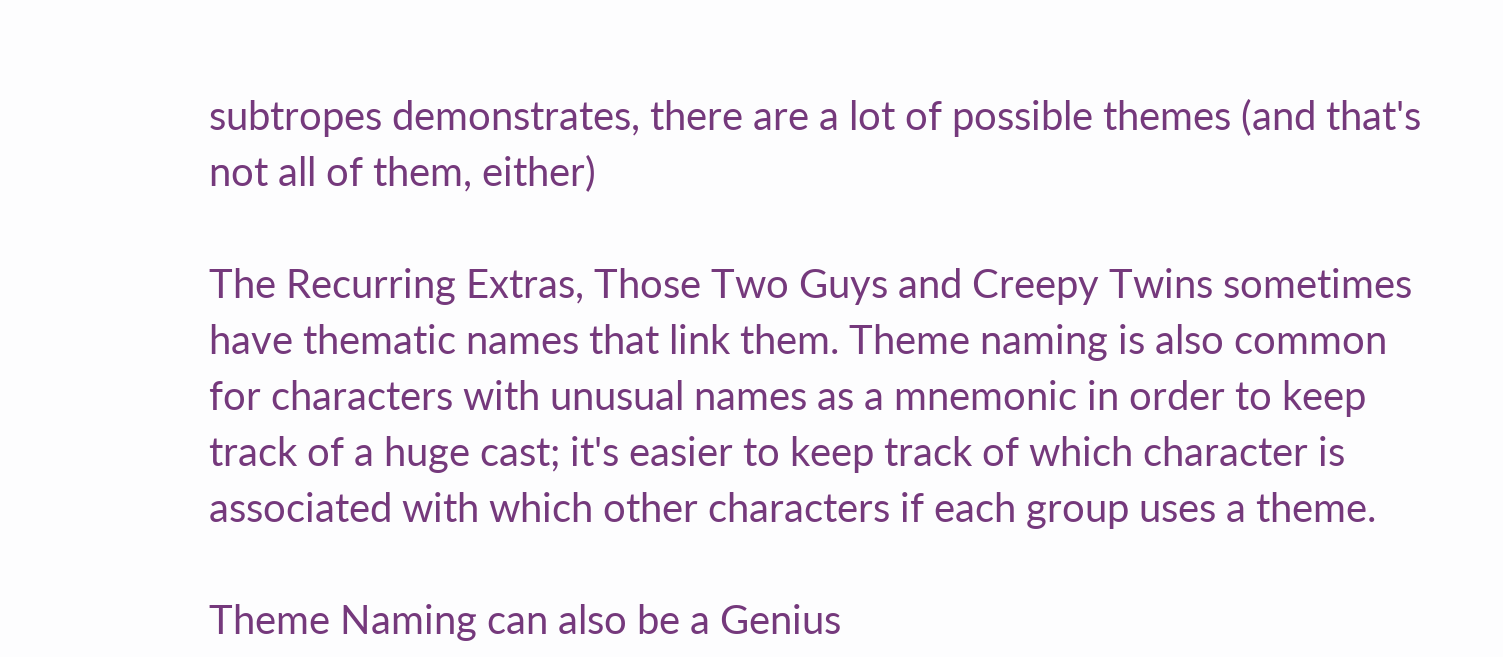subtropes demonstrates, there are a lot of possible themes (and that's not all of them, either)

The Recurring Extras, Those Two Guys and Creepy Twins sometimes have thematic names that link them. Theme naming is also common for characters with unusual names as a mnemonic in order to keep track of a huge cast; it's easier to keep track of which character is associated with which other characters if each group uses a theme.

Theme Naming can also be a Genius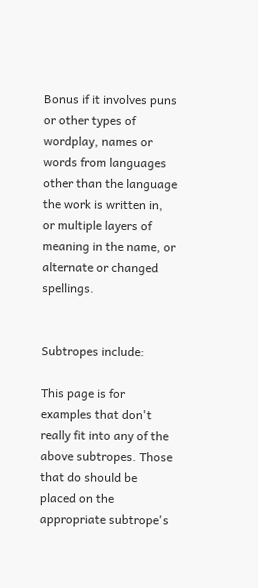Bonus if it involves puns or other types of wordplay, names or words from languages other than the language the work is written in, or multiple layers of meaning in the name, or alternate or changed spellings.


Subtropes include:

This page is for examples that don't really fit into any of the above subtropes. Those that do should be placed on the appropriate subtrope's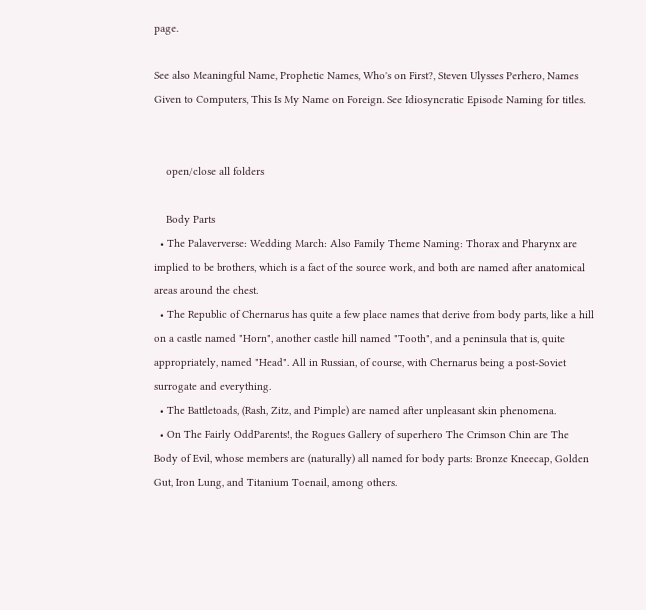page.

See also Meaningful Name, Prophetic Names, Who's on First?, Steven Ulysses Perhero, Names Given to Computers, This Is My Name on Foreign. See Idiosyncratic Episode Naming for titles.


    open/close all folders

    Body Parts
  • The Palaververse: Wedding March: Also Family Theme Naming: Thorax and Pharynx are implied to be brothers, which is a fact of the source work, and both are named after anatomical areas around the chest.
  • The Republic of Chernarus has quite a few place names that derive from body parts, like a hill on a castle named "Horn", another castle hill named "Tooth", and a peninsula that is, quite appropriately, named "Head". All in Russian, of course, with Chernarus being a post-Soviet surrogate and everything.
  • The Battletoads, (Rash, Zitz, and Pimple) are named after unpleasant skin phenomena.
  • On The Fairly OddParents!, the Rogues Gallery of superhero The Crimson Chin are The Body of Evil, whose members are (naturally) all named for body parts: Bronze Kneecap, Golden Gut, Iron Lung, and Titanium Toenail, among others.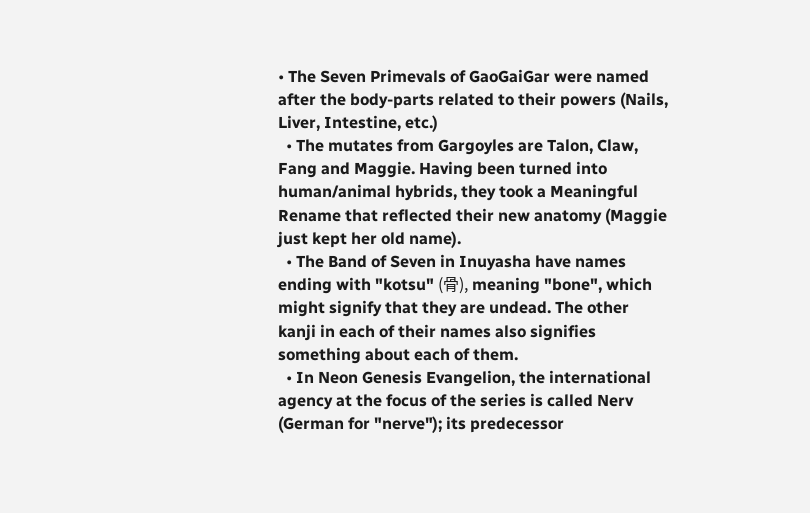• The Seven Primevals of GaoGaiGar were named after the body-parts related to their powers (Nails, Liver, Intestine, etc.)
  • The mutates from Gargoyles are Talon, Claw, Fang and Maggie. Having been turned into human/animal hybrids, they took a Meaningful Rename that reflected their new anatomy (Maggie just kept her old name).
  • The Band of Seven in Inuyasha have names ending with "kotsu" (骨), meaning "bone", which might signify that they are undead. The other kanji in each of their names also signifies something about each of them.
  • In Neon Genesis Evangelion, the international agency at the focus of the series is called Nerv (German for "nerve"); its predecessor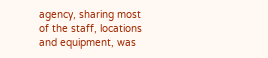agency, sharing most of the staff, locations and equipment, was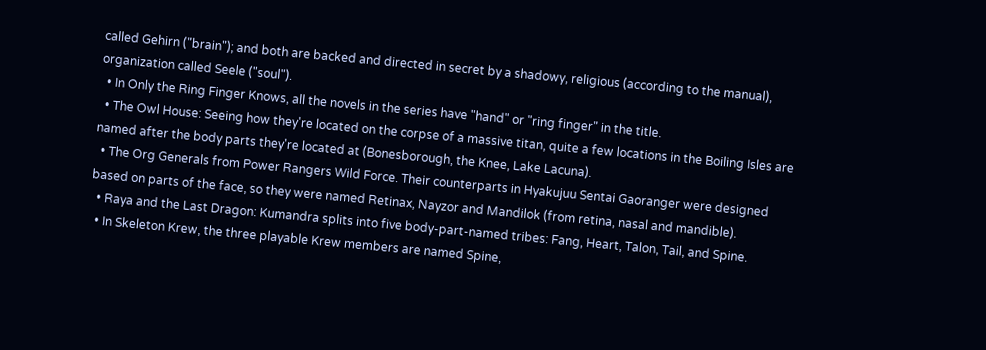called Gehirn ("brain"); and both are backed and directed in secret by a shadowy, religious (according to the manual), organization called Seele ("soul").
  • In Only the Ring Finger Knows, all the novels in the series have "hand" or "ring finger" in the title.
  • The Owl House: Seeing how they're located on the corpse of a massive titan, quite a few locations in the Boiling Isles are named after the body parts they're located at (Bonesborough, the Knee, Lake Lacuna).
  • The Org Generals from Power Rangers Wild Force. Their counterparts in Hyakujuu Sentai Gaoranger were designed based on parts of the face, so they were named Retinax, Nayzor and Mandilok (from retina, nasal and mandible).
  • Raya and the Last Dragon: Kumandra splits into five body-part-named tribes: Fang, Heart, Talon, Tail, and Spine.
  • In Skeleton Krew, the three playable Krew members are named Spine,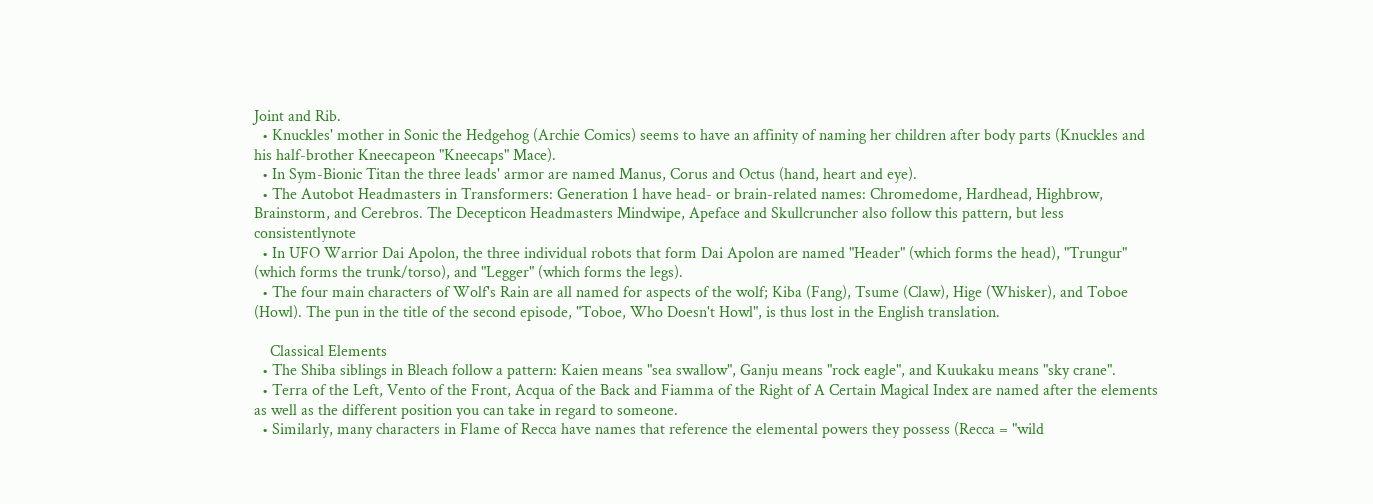Joint and Rib.
  • Knuckles' mother in Sonic the Hedgehog (Archie Comics) seems to have an affinity of naming her children after body parts (Knuckles and his half-brother Kneecapeon "Kneecaps" Mace).
  • In Sym-Bionic Titan the three leads' armor are named Manus, Corus and Octus (hand, heart and eye).
  • The Autobot Headmasters in Transformers: Generation 1 have head- or brain-related names: Chromedome, Hardhead, Highbrow, Brainstorm, and Cerebros. The Decepticon Headmasters Mindwipe, Apeface and Skullcruncher also follow this pattern, but less consistentlynote
  • In UFO Warrior Dai Apolon, the three individual robots that form Dai Apolon are named "Header" (which forms the head), "Trungur" (which forms the trunk/torso), and "Legger" (which forms the legs).
  • The four main characters of Wolf's Rain are all named for aspects of the wolf; Kiba (Fang), Tsume (Claw), Hige (Whisker), and Toboe (Howl). The pun in the title of the second episode, "Toboe, Who Doesn't Howl", is thus lost in the English translation.

    Classical Elements
  • The Shiba siblings in Bleach follow a pattern: Kaien means "sea swallow", Ganju means "rock eagle", and Kuukaku means "sky crane".
  • Terra of the Left, Vento of the Front, Acqua of the Back and Fiamma of the Right of A Certain Magical Index are named after the elements as well as the different position you can take in regard to someone.
  • Similarly, many characters in Flame of Recca have names that reference the elemental powers they possess (Recca = "wild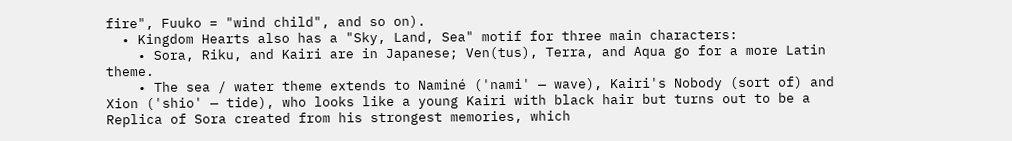fire", Fuuko = "wind child", and so on).
  • Kingdom Hearts also has a "Sky, Land, Sea" motif for three main characters:
    • Sora, Riku, and Kairi are in Japanese; Ven(tus), Terra, and Aqua go for a more Latin theme.
    • The sea / water theme extends to Naminé ('nami' — wave), Kairi's Nobody (sort of) and Xion ('shio' — tide), who looks like a young Kairi with black hair but turns out to be a Replica of Sora created from his strongest memories, which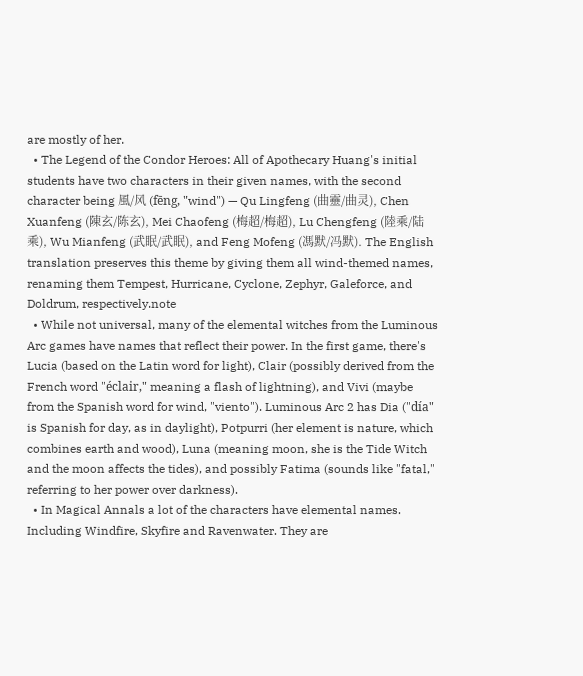are mostly of her.
  • The Legend of the Condor Heroes: All of Apothecary Huang's initial students have two characters in their given names, with the second character being 風/风 (fēng, "wind") — Qu Lingfeng (曲靈/曲灵), Chen Xuanfeng (陳玄/陈玄), Mei Chaofeng (梅超/梅超), Lu Chengfeng (陸乘/陆乘), Wu Mianfeng (武眠/武眠), and Feng Mofeng (馮默/冯默). The English translation preserves this theme by giving them all wind-themed names, renaming them Tempest, Hurricane, Cyclone, Zephyr, Galeforce, and Doldrum, respectively.note
  • While not universal, many of the elemental witches from the Luminous Arc games have names that reflect their power. In the first game, there's Lucia (based on the Latin word for light), Clair (possibly derived from the French word "éclair," meaning a flash of lightning), and Vivi (maybe from the Spanish word for wind, "viento"). Luminous Arc 2 has Dia ("día" is Spanish for day, as in daylight), Potpurri (her element is nature, which combines earth and wood), Luna (meaning moon, she is the Tide Witch and the moon affects the tides), and possibly Fatima (sounds like "fatal," referring to her power over darkness).
  • In Magical Annals a lot of the characters have elemental names. Including Windfire, Skyfire and Ravenwater. They are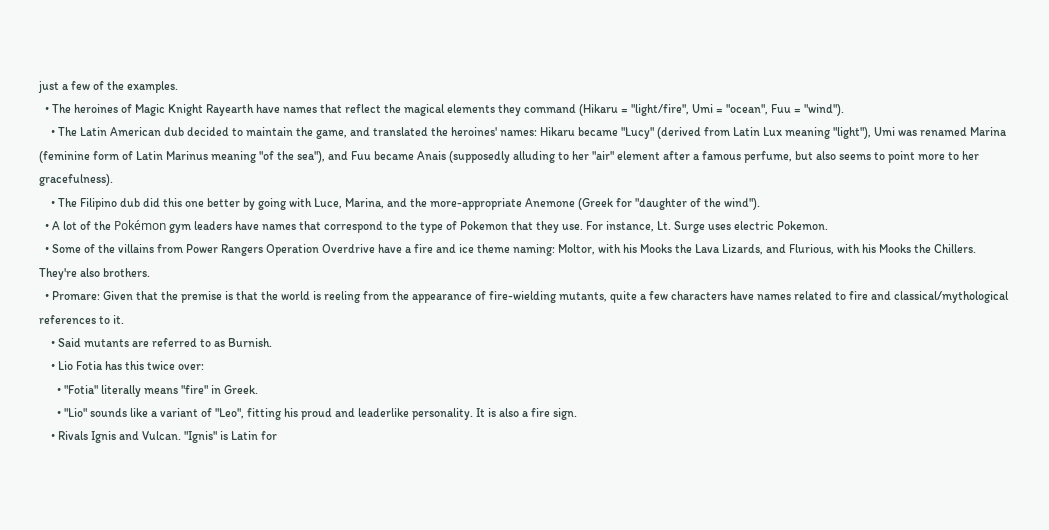just a few of the examples.
  • The heroines of Magic Knight Rayearth have names that reflect the magical elements they command (Hikaru = "light/fire", Umi = "ocean", Fuu = "wind").
    • The Latin American dub decided to maintain the game, and translated the heroines' names: Hikaru became "Lucy" (derived from Latin Lux meaning "light"), Umi was renamed Marina (feminine form of Latin Marinus meaning "of the sea"), and Fuu became Anais (supposedly alluding to her "air" element after a famous perfume, but also seems to point more to her gracefulness).
    • The Filipino dub did this one better by going with Luce, Marina, and the more-appropriate Anemone (Greek for "daughter of the wind").
  • A lot of the Pokémon gym leaders have names that correspond to the type of Pokemon that they use. For instance, Lt. Surge uses electric Pokemon.
  • Some of the villains from Power Rangers Operation Overdrive have a fire and ice theme naming: Moltor, with his Mooks the Lava Lizards, and Flurious, with his Mooks the Chillers. They're also brothers.
  • Promare: Given that the premise is that the world is reeling from the appearance of fire-wielding mutants, quite a few characters have names related to fire and classical/mythological references to it.
    • Said mutants are referred to as Burnish.
    • Lio Fotia has this twice over:
      • "Fotia" literally means "fire" in Greek.
      • "Lio" sounds like a variant of "Leo", fitting his proud and leaderlike personality. It is also a fire sign.
    • Rivals Ignis and Vulcan. "Ignis" is Latin for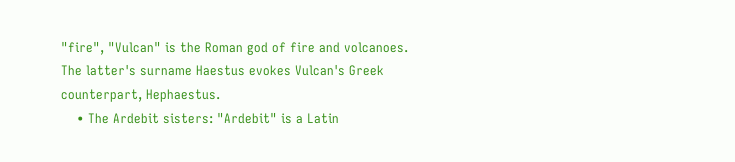"fire", "Vulcan" is the Roman god of fire and volcanoes. The latter's surname Haestus evokes Vulcan's Greek counterpart, Hephaestus.
    • The Ardebit sisters: "Ardebit" is a Latin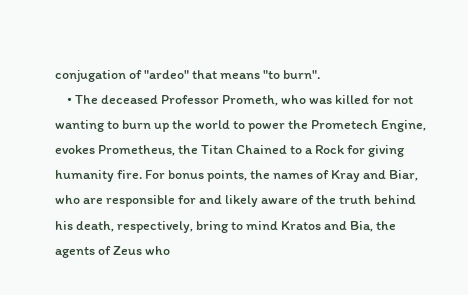conjugation of "ardeo" that means "to burn".
    • The deceased Professor Prometh, who was killed for not wanting to burn up the world to power the Prometech Engine, evokes Prometheus, the Titan Chained to a Rock for giving humanity fire. For bonus points, the names of Kray and Biar, who are responsible for and likely aware of the truth behind his death, respectively, bring to mind Kratos and Bia, the agents of Zeus who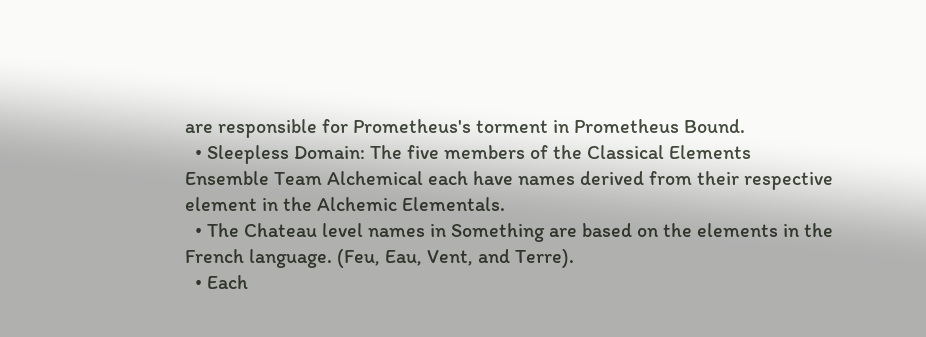are responsible for Prometheus's torment in Prometheus Bound.
  • Sleepless Domain: The five members of the Classical Elements Ensemble Team Alchemical each have names derived from their respective element in the Alchemic Elementals.
  • The Chateau level names in Something are based on the elements in the French language. (Feu, Eau, Vent, and Terre).
  • Each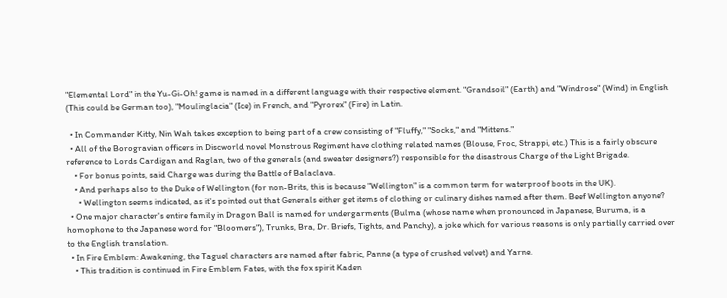"Elemental Lord" in the Yu-Gi-Oh! game is named in a different language with their respective element. "Grandsoil" (Earth) and "Windrose" (Wind) in English (This could be German too), "Moulinglacia" (Ice) in French, and "Pyrorex" (Fire) in Latin.

  • In Commander Kitty, Nin Wah takes exception to being part of a crew consisting of "Fluffy," "Socks," and "Mittens."
  • All of the Borogravian officers in Discworld novel Monstrous Regiment have clothing related names (Blouse, Froc, Strappi, etc.) This is a fairly obscure reference to Lords Cardigan and Raglan, two of the generals (and sweater designers?) responsible for the disastrous Charge of the Light Brigade.
    • For bonus points, said Charge was during the Battle of Balaclava.
    • And perhaps also to the Duke of Wellington (for non-Brits, this is because "Wellington" is a common term for waterproof boots in the UK).
      • Wellington seems indicated, as it's pointed out that Generals either get items of clothing or culinary dishes named after them. Beef Wellington anyone?
  • One major character's entire family in Dragon Ball is named for undergarments (Bulma (whose name when pronounced in Japanese, Buruma, is a homophone to the Japanese word for "Bloomers"), Trunks, Bra, Dr. Briefs, Tights, and Panchy), a joke which for various reasons is only partially carried over to the English translation.
  • In Fire Emblem: Awakening, the Taguel characters are named after fabric, Panne (a type of crushed velvet) and Yarne.
    • This tradition is continued in Fire Emblem Fates, with the fox spirit Kaden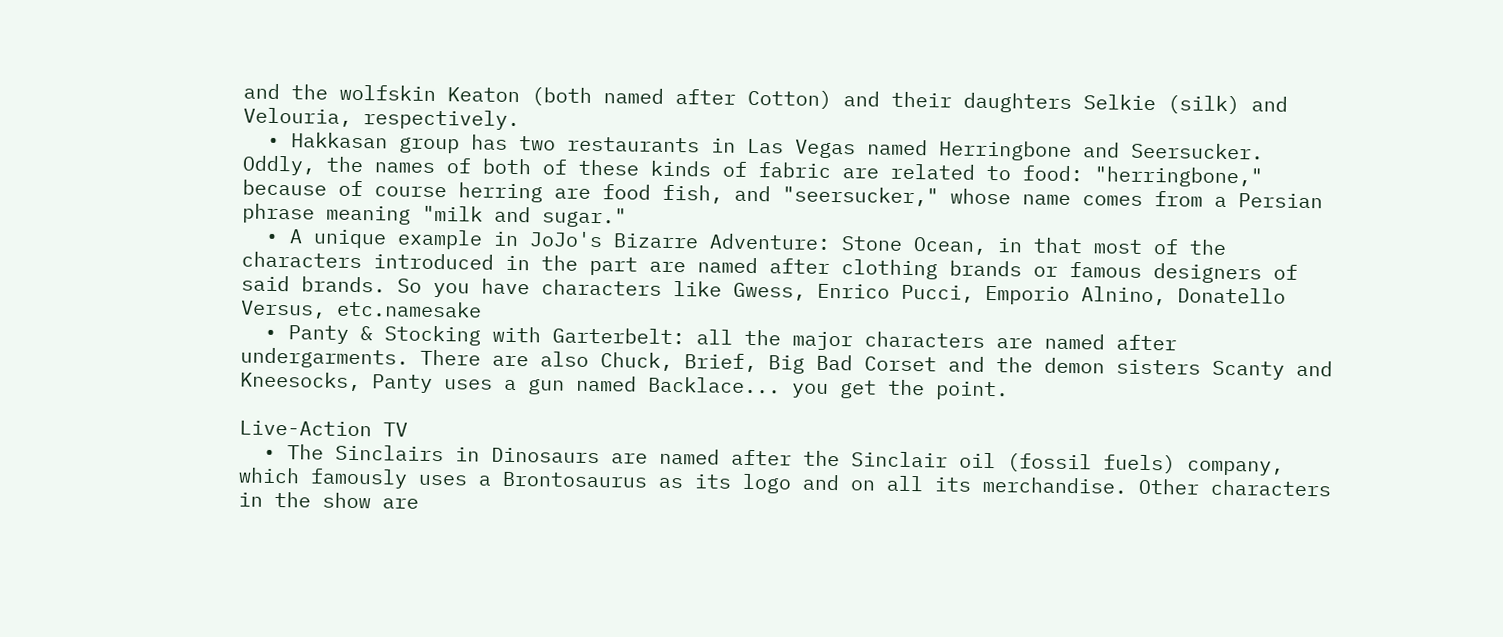and the wolfskin Keaton (both named after Cotton) and their daughters Selkie (silk) and Velouria, respectively.
  • Hakkasan group has two restaurants in Las Vegas named Herringbone and Seersucker. Oddly, the names of both of these kinds of fabric are related to food: "herringbone," because of course herring are food fish, and "seersucker," whose name comes from a Persian phrase meaning "milk and sugar."
  • A unique example in JoJo's Bizarre Adventure: Stone Ocean, in that most of the characters introduced in the part are named after clothing brands or famous designers of said brands. So you have characters like Gwess, Enrico Pucci, Emporio Alnino, Donatello Versus, etc.namesake
  • Panty & Stocking with Garterbelt: all the major characters are named after undergarments. There are also Chuck, Brief, Big Bad Corset and the demon sisters Scanty and Kneesocks, Panty uses a gun named Backlace... you get the point.

Live-Action TV
  • The Sinclairs in Dinosaurs are named after the Sinclair oil (fossil fuels) company, which famously uses a Brontosaurus as its logo and on all its merchandise. Other characters in the show are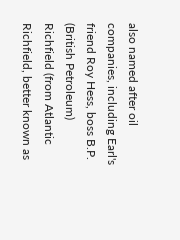also named after oil companies, including Earl's friend Roy Hess, boss B.P. (British Petroleum) Richfield (from Atlantic Richfield, better known as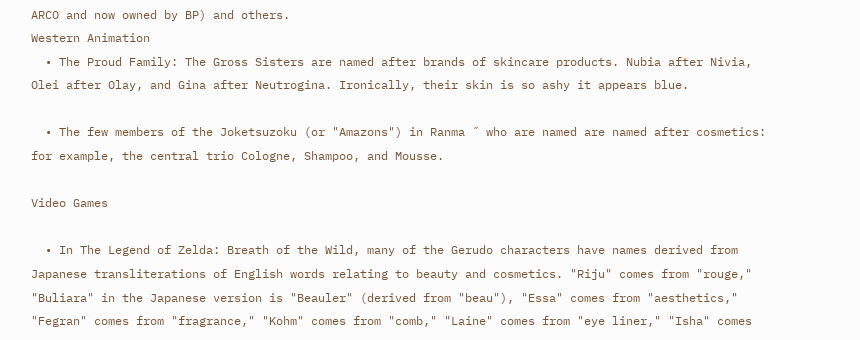ARCO and now owned by BP) and others.
Western Animation
  • The Proud Family: The Gross Sisters are named after brands of skincare products. Nubia after Nivia, Olei after Olay, and Gina after Neutrogina. Ironically, their skin is so ashy it appears blue.

  • The few members of the Joketsuzoku (or "Amazons") in Ranma ˝ who are named are named after cosmetics: for example, the central trio Cologne, Shampoo, and Mousse.

Video Games

  • In The Legend of Zelda: Breath of the Wild, many of the Gerudo characters have names derived from Japanese transliterations of English words relating to beauty and cosmetics. "Riju" comes from "rouge," "Buliara" in the Japanese version is "Beauler" (derived from "beau"), "Essa" comes from "aesthetics," "Fegran" comes from "fragrance," "Kohm" comes from "comb," "Laine" comes from "eye liner," "Isha" comes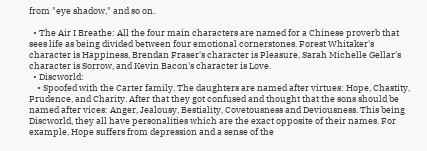from "eye shadow," and so on.

  • The Air I Breathe: All the four main characters are named for a Chinese proverb that sees life as being divided between four emotional cornerstones. Forest Whitaker's character is Happiness, Brendan Fraser's character is Pleasure, Sarah Michelle Gellar's character is Sorrow, and Kevin Bacon's character is Love.
  • Discworld:
    • Spoofed with the Carter family. The daughters are named after virtues: Hope, Chastity, Prudence, and Charity. After that they got confused and thought that the sons should be named after vices: Anger, Jealousy, Bestiality, Covetousness and Deviousness. This being Discworld, they all have personalities which are the exact opposite of their names. For example, Hope suffers from depression and a sense of the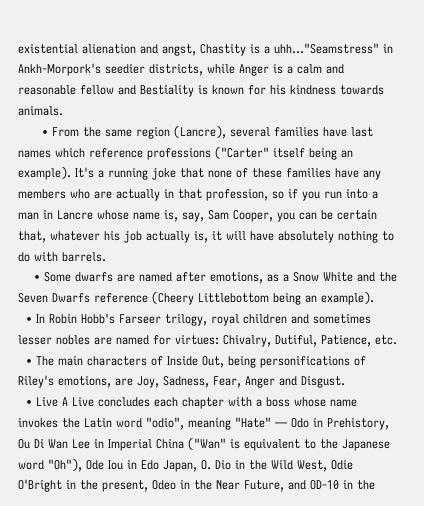existential alienation and angst, Chastity is a uhh..."Seamstress" in Ankh-Morpork's seedier districts, while Anger is a calm and reasonable fellow and Bestiality is known for his kindness towards animals.
      • From the same region (Lancre), several families have last names which reference professions ("Carter" itself being an example). It's a running joke that none of these families have any members who are actually in that profession, so if you run into a man in Lancre whose name is, say, Sam Cooper, you can be certain that, whatever his job actually is, it will have absolutely nothing to do with barrels.
    • Some dwarfs are named after emotions, as a Snow White and the Seven Dwarfs reference (Cheery Littlebottom being an example).
  • In Robin Hobb's Farseer trilogy, royal children and sometimes lesser nobles are named for virtues: Chivalry, Dutiful, Patience, etc.
  • The main characters of Inside Out, being personifications of Riley's emotions, are Joy, Sadness, Fear, Anger and Disgust.
  • Live A Live concludes each chapter with a boss whose name invokes the Latin word "odio", meaning "Hate" — Odo in Prehistory, Ou Di Wan Lee in Imperial China ("Wan" is equivalent to the Japanese word "Oh"), Ode Iou in Edo Japan, O. Dio in the Wild West, Odie O'Bright in the present, Odeo in the Near Future, and OD-10 in the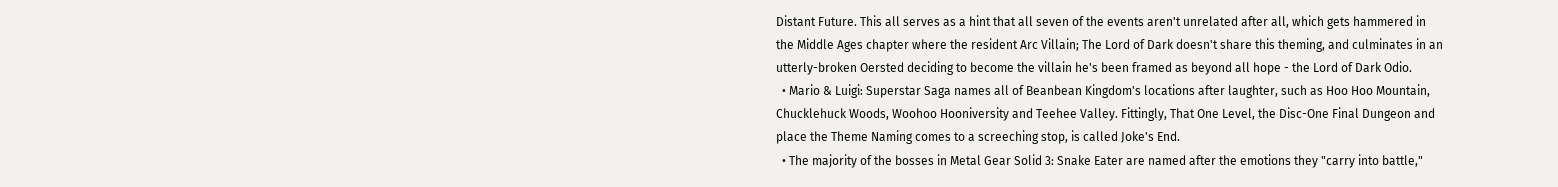Distant Future. This all serves as a hint that all seven of the events aren't unrelated after all, which gets hammered in the Middle Ages chapter where the resident Arc Villain; The Lord of Dark doesn't share this theming, and culminates in an utterly-broken Oersted deciding to become the villain he's been framed as beyond all hope - the Lord of Dark Odio.
  • Mario & Luigi: Superstar Saga names all of Beanbean Kingdom's locations after laughter, such as Hoo Hoo Mountain, Chucklehuck Woods, Woohoo Hooniversity and Teehee Valley. Fittingly, That One Level, the Disc-One Final Dungeon and place the Theme Naming comes to a screeching stop, is called Joke's End.
  • The majority of the bosses in Metal Gear Solid 3: Snake Eater are named after the emotions they "carry into battle,"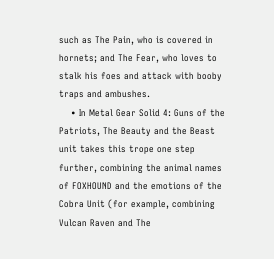such as The Pain, who is covered in hornets; and The Fear, who loves to stalk his foes and attack with booby traps and ambushes.
    • In Metal Gear Solid 4: Guns of the Patriots, The Beauty and the Beast unit takes this trope one step further, combining the animal names of FOXHOUND and the emotions of the Cobra Unit (for example, combining Vulcan Raven and The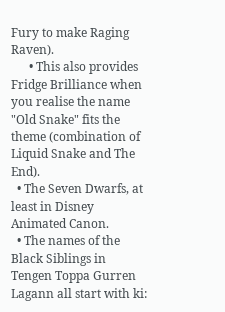Fury to make Raging Raven).
      • This also provides Fridge Brilliance when you realise the name "Old Snake" fits the theme (combination of Liquid Snake and The End).
  • The Seven Dwarfs, at least in Disney Animated Canon.
  • The names of the Black Siblings in Tengen Toppa Gurren Lagann all start with ki: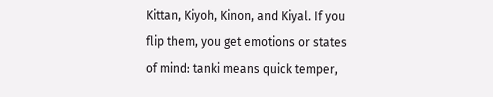Kittan, Kiyoh, Kinon, and Kiyal. If you flip them, you get emotions or states of mind: tanki means quick temper,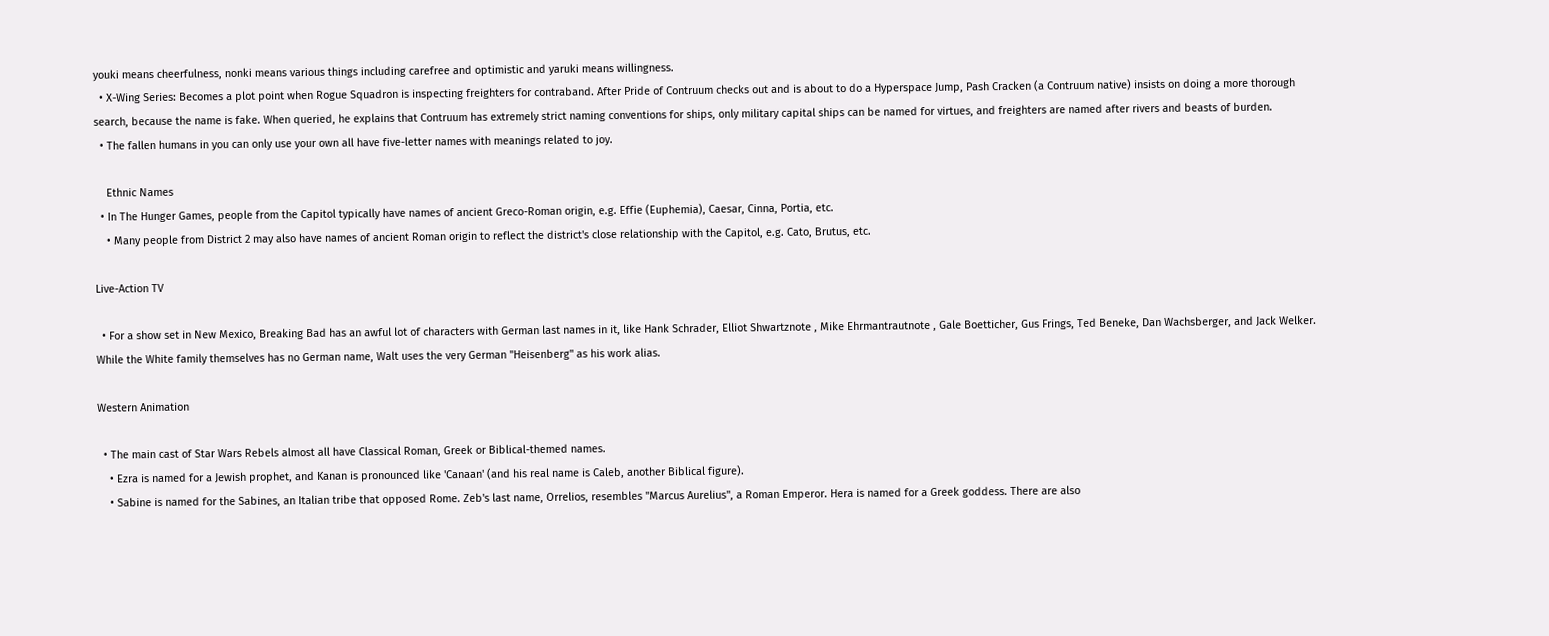youki means cheerfulness, nonki means various things including carefree and optimistic and yaruki means willingness.
  • X-Wing Series: Becomes a plot point when Rogue Squadron is inspecting freighters for contraband. After Pride of Contruum checks out and is about to do a Hyperspace Jump, Pash Cracken (a Contruum native) insists on doing a more thorough search, because the name is fake. When queried, he explains that Contruum has extremely strict naming conventions for ships, only military capital ships can be named for virtues, and freighters are named after rivers and beasts of burden.
  • The fallen humans in you can only use your own all have five-letter names with meanings related to joy.

    Ethnic Names
  • In The Hunger Games, people from the Capitol typically have names of ancient Greco-Roman origin, e.g. Effie (Euphemia), Caesar, Cinna, Portia, etc.
    • Many people from District 2 may also have names of ancient Roman origin to reflect the district's close relationship with the Capitol, e.g. Cato, Brutus, etc.

Live-Action TV

  • For a show set in New Mexico, Breaking Bad has an awful lot of characters with German last names in it, like Hank Schrader, Elliot Shwartznote , Mike Ehrmantrautnote , Gale Boetticher, Gus Frings, Ted Beneke, Dan Wachsberger, and Jack Welker. While the White family themselves has no German name, Walt uses the very German "Heisenberg" as his work alias.

Western Animation

  • The main cast of Star Wars Rebels almost all have Classical Roman, Greek or Biblical-themed names.
    • Ezra is named for a Jewish prophet, and Kanan is pronounced like 'Canaan' (and his real name is Caleb, another Biblical figure).
    • Sabine is named for the Sabines, an Italian tribe that opposed Rome. Zeb's last name, Orrelios, resembles "Marcus Aurelius", a Roman Emperor. Hera is named for a Greek goddess. There are also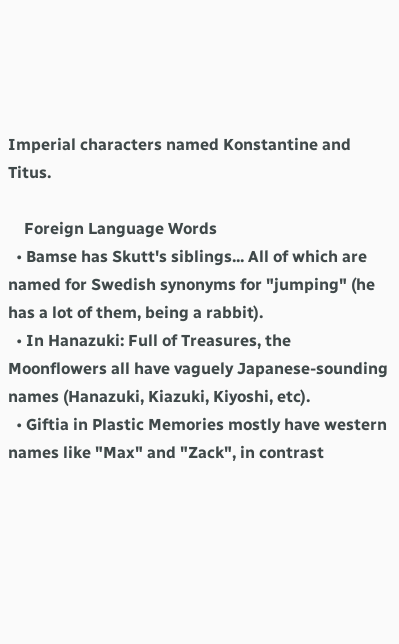Imperial characters named Konstantine and Titus.

    Foreign Language Words
  • Bamse has Skutt's siblings... All of which are named for Swedish synonyms for "jumping" (he has a lot of them, being a rabbit).
  • In Hanazuki: Full of Treasures, the Moonflowers all have vaguely Japanese-sounding names (Hanazuki, Kiazuki, Kiyoshi, etc).
  • Giftia in Plastic Memories mostly have western names like "Max" and "Zack", in contrast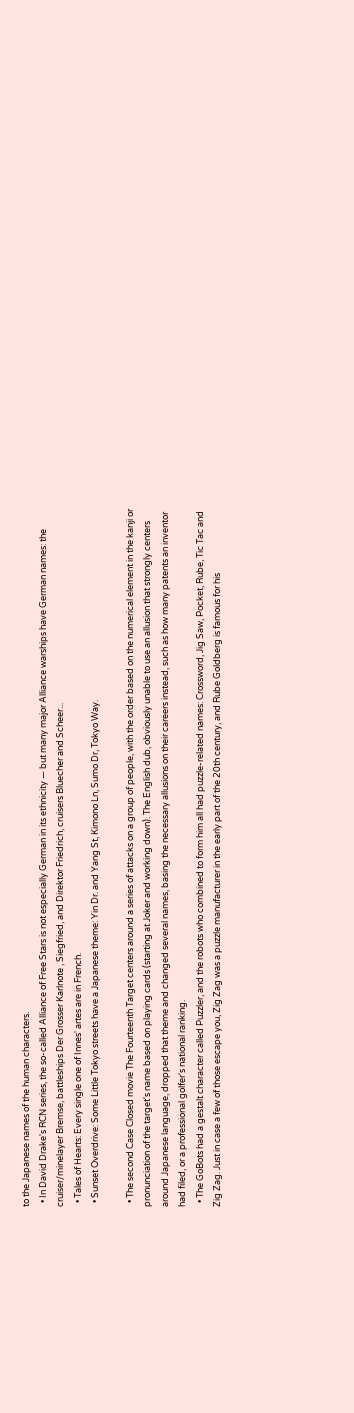to the Japanese names of the human characters.
  • In David Drake's RCN series, the so-called Alliance of Free Stars is not especially German in its ethnicity — but many major Alliance warships have German names: the cruiser/minelayer Bremse, battleships Der Grosser Karlnote , Siegfried, and Direktor Friedrich, cruisers Bluecher and Scheer...
  • Tales of Hearts: Every single one of Innes' artes are in French.
  • Sunset Overdrive: Some Little Tokyo streets have a Japanese theme: Yin Dr. and Yang St, Kimono Ln, Sumo Dr, Tokyo Way.

  • The second Case Closed movie The Fourteenth Target centers around a series of attacks on a group of people, with the order based on the numerical element in the kanji or pronunciation of the target's name based on playing cards (starting at Joker and working down). The English dub, obviously unable to use an allusion that strongly centers around Japanese language, dropped that theme and changed several names, basing the necessary allusions on their careers instead, such as how many patents an inventor had filed, or a professional golfer's national ranking.
  • The GoBots had a gestalt character called Puzzler, and the robots who combined to form him all had puzzle-related names: Crossword, Jig Saw, Pocket, Rube, Tic Tac and Zig Zag. Just in case a few of those escape you, Zig Zag was a puzzle manufacturer in the early part of the 20th century, and Rube Goldberg is famous for his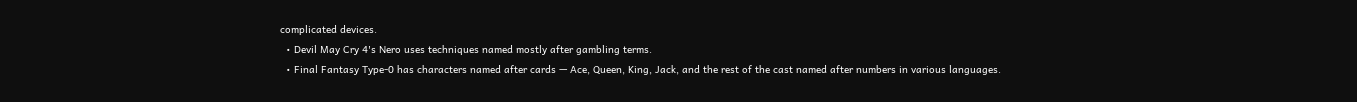complicated devices.
  • Devil May Cry 4's Nero uses techniques named mostly after gambling terms.
  • Final Fantasy Type-0 has characters named after cards — Ace, Queen, King, Jack, and the rest of the cast named after numbers in various languages.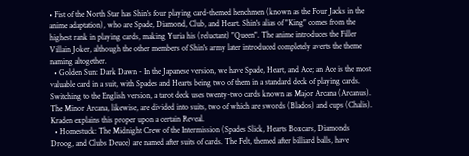• Fist of the North Star has Shin's four playing card-themed henchmen (known as the Four Jacks in the anime adaptation), who are Spade, Diamond, Club, and Heart. Shin's alias of "King" comes from the highest rank in playing cards, making Yuria his (reluctant) "Queen". The anime introduces the Filler Villain Joker, although the other members of Shin's army later introduced completely averts the theme naming altogether.
  • Golden Sun: Dark Dawn - In the Japanese version, we have Spade, Heart, and Ace; an Ace is the most valuable card in a suit, with Spades and Hearts being two of them in a standard deck of playing cards. Switching to the English version, a tarot deck uses twenty-two cards known as Major Arcana (Arcanus). The Minor Arcana, likewise, are divided into suits, two of which are swords (Blados) and cups (Chalis). Kraden explains this proper upon a certain Reveal.
  • Homestuck: The Midnight Crew of the Intermission (Spades Slick, Hearts Boxcars, Diamonds Droog, and Clubs Deuce) are named after suits of cards. The Felt, themed after billiard balls, have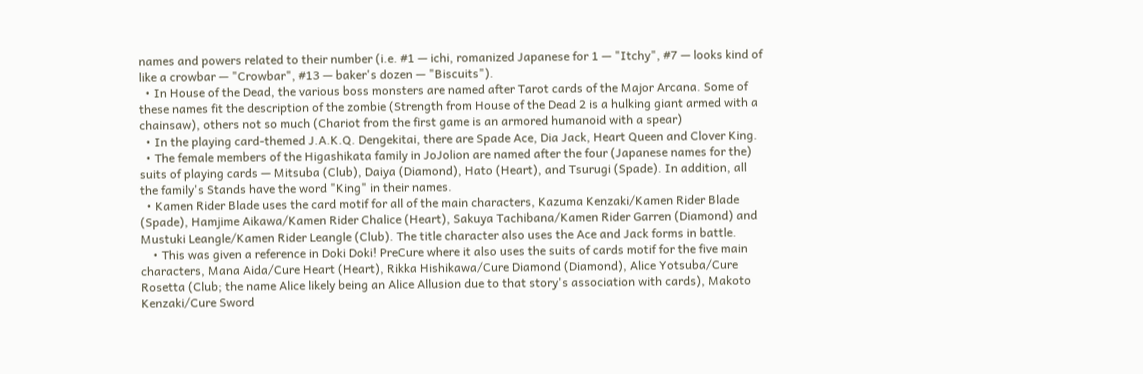names and powers related to their number (i.e. #1 — ichi, romanized Japanese for 1 — "Itchy", #7 — looks kind of like a crowbar — "Crowbar", #13 — baker's dozen — "Biscuits").
  • In House of the Dead, the various boss monsters are named after Tarot cards of the Major Arcana. Some of these names fit the description of the zombie (Strength from House of the Dead 2 is a hulking giant armed with a chainsaw), others not so much (Chariot from the first game is an armored humanoid with a spear)
  • In the playing card-themed J.A.K.Q. Dengekitai, there are Spade Ace, Dia Jack, Heart Queen and Clover King.
  • The female members of the Higashikata family in JoJolion are named after the four (Japanese names for the) suits of playing cards — Mitsuba (Club), Daiya (Diamond), Hato (Heart), and Tsurugi (Spade). In addition, all the family's Stands have the word "King" in their names.
  • Kamen Rider Blade uses the card motif for all of the main characters, Kazuma Kenzaki/Kamen Rider Blade (Spade), Hamjime Aikawa/Kamen Rider Chalice (Heart), Sakuya Tachibana/Kamen Rider Garren (Diamond) and Mustuki Leangle/Kamen Rider Leangle (Club). The title character also uses the Ace and Jack forms in battle.
    • This was given a reference in Doki Doki! PreCure where it also uses the suits of cards motif for the five main characters, Mana Aida/Cure Heart (Heart), Rikka Hishikawa/Cure Diamond (Diamond), Alice Yotsuba/Cure Rosetta (Club; the name Alice likely being an Alice Allusion due to that story's association with cards), Makoto Kenzaki/Cure Sword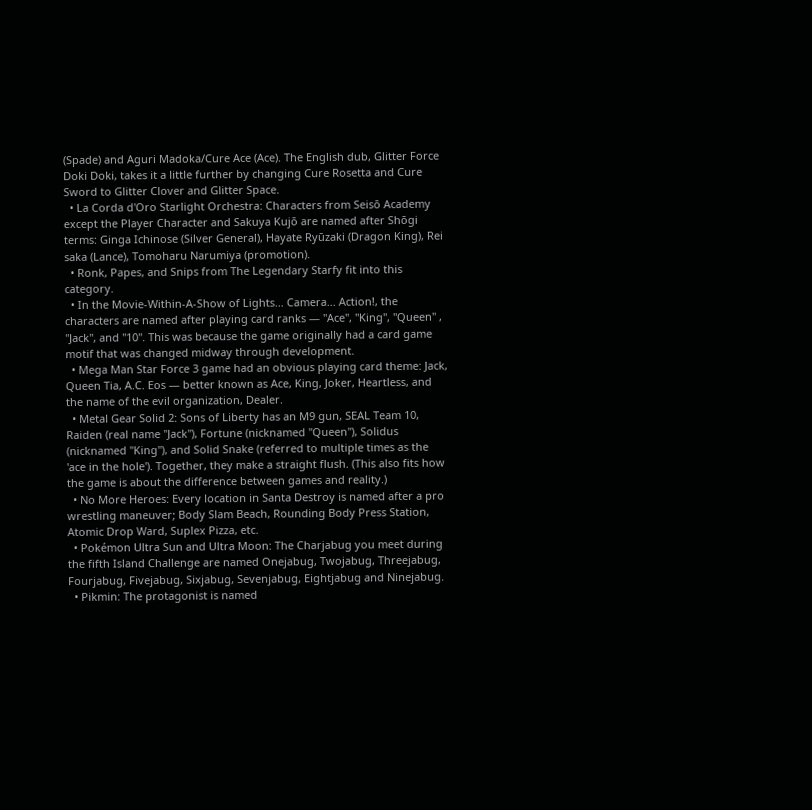(Spade) and Aguri Madoka/Cure Ace (Ace). The English dub, Glitter Force Doki Doki, takes it a little further by changing Cure Rosetta and Cure Sword to Glitter Clover and Glitter Space.
  • La Corda d'Oro Starlight Orchestra: Characters from Seisō Academy except the Player Character and Sakuya Kujō are named after Shōgi terms: Ginga Ichinose (Silver General), Hayate Ryūzaki (Dragon King), Rei saka (Lance), Tomoharu Narumiya (promotion).
  • Ronk, Papes, and Snips from The Legendary Starfy fit into this category.
  • In the Movie-Within-A-Show of Lights... Camera... Action!, the characters are named after playing card ranks — "Ace", "King", "Queen" , "Jack", and "10". This was because the game originally had a card game motif that was changed midway through development.
  • Mega Man Star Force 3 game had an obvious playing card theme: Jack, Queen Tia, A.C. Eos — better known as Ace, King, Joker, Heartless, and the name of the evil organization, Dealer.
  • Metal Gear Solid 2: Sons of Liberty has an M9 gun, SEAL Team 10, Raiden (real name "Jack"), Fortune (nicknamed "Queen"), Solidus (nicknamed "King"), and Solid Snake (referred to multiple times as the 'ace in the hole'). Together, they make a straight flush. (This also fits how the game is about the difference between games and reality.)
  • No More Heroes: Every location in Santa Destroy is named after a pro wrestling maneuver; Body Slam Beach, Rounding Body Press Station, Atomic Drop Ward, Suplex Pizza, etc.
  • Pokémon Ultra Sun and Ultra Moon: The Charjabug you meet during the fifth Island Challenge are named Onejabug, Twojabug, Threejabug, Fourjabug, Fivejabug, Sixjabug, Sevenjabug, Eightjabug and Ninejabug.
  • Pikmin: The protagonist is named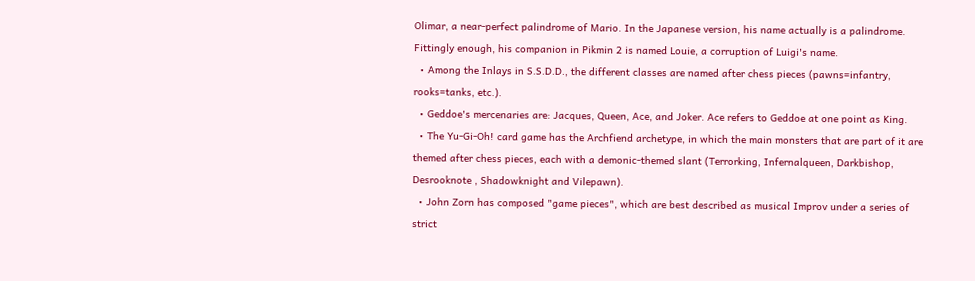Olimar, a near-perfect palindrome of Mario. In the Japanese version, his name actually is a palindrome. Fittingly enough, his companion in Pikmin 2 is named Louie, a corruption of Luigi's name.
  • Among the Inlays in S.S.D.D., the different classes are named after chess pieces (pawns=infantry, rooks=tanks, etc.).
  • Geddoe's mercenaries are: Jacques, Queen, Ace, and Joker. Ace refers to Geddoe at one point as King.
  • The Yu-Gi-Oh! card game has the Archfiend archetype, in which the main monsters that are part of it are themed after chess pieces, each with a demonic-themed slant (Terrorking, Infernalqueen, Darkbishop, Desrooknote , Shadowknight and Vilepawn).
  • John Zorn has composed "game pieces", which are best described as musical Improv under a series of strict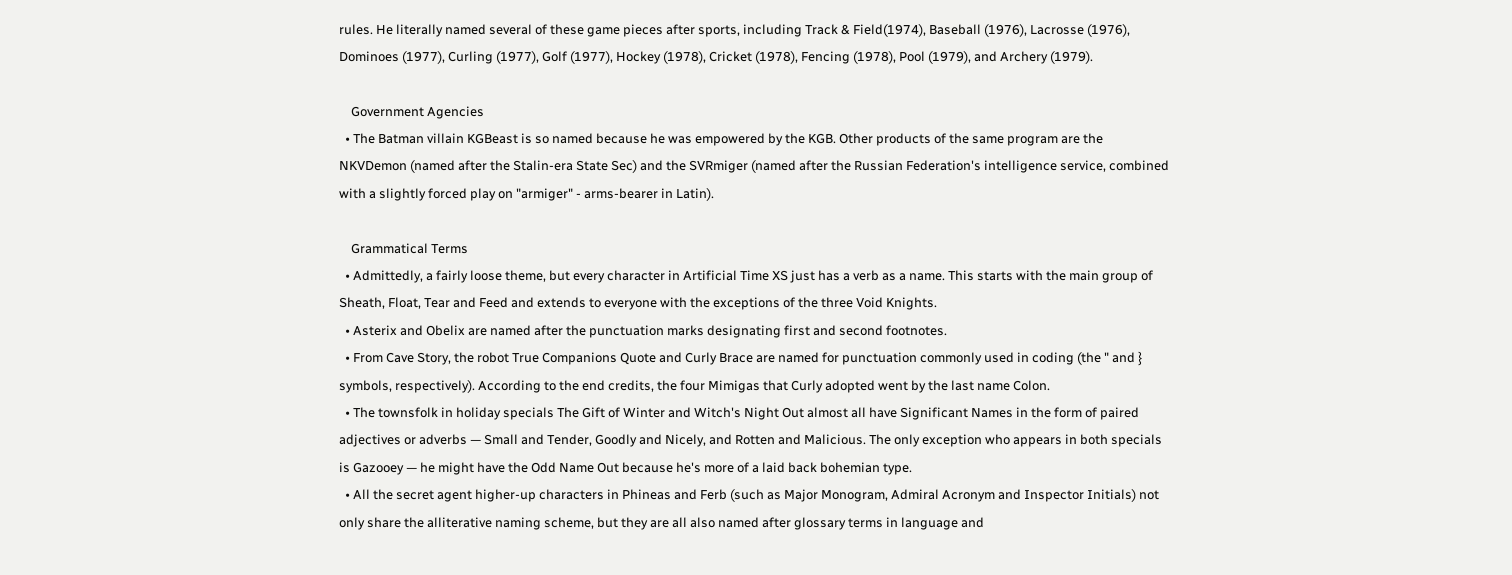rules. He literally named several of these game pieces after sports, including Track & Field(1974), Baseball (1976), Lacrosse (1976), Dominoes (1977), Curling (1977), Golf (1977), Hockey (1978), Cricket (1978), Fencing (1978), Pool (1979), and Archery (1979).

    Government Agencies
  • The Batman villain KGBeast is so named because he was empowered by the KGB. Other products of the same program are the NKVDemon (named after the Stalin-era State Sec) and the SVRmiger (named after the Russian Federation's intelligence service, combined with a slightly forced play on "armiger" - arms-bearer in Latin).

    Grammatical Terms
  • Admittedly, a fairly loose theme, but every character in Artificial Time XS just has a verb as a name. This starts with the main group of Sheath, Float, Tear and Feed and extends to everyone with the exceptions of the three Void Knights.
  • Asterix and Obelix are named after the punctuation marks designating first and second footnotes.
  • From Cave Story, the robot True Companions Quote and Curly Brace are named for punctuation commonly used in coding (the " and } symbols, respectively). According to the end credits, the four Mimigas that Curly adopted went by the last name Colon.
  • The townsfolk in holiday specials The Gift of Winter and Witch's Night Out almost all have Significant Names in the form of paired adjectives or adverbs — Small and Tender, Goodly and Nicely, and Rotten and Malicious. The only exception who appears in both specials is Gazooey — he might have the Odd Name Out because he's more of a laid back bohemian type.
  • All the secret agent higher-up characters in Phineas and Ferb (such as Major Monogram, Admiral Acronym and Inspector Initials) not only share the alliterative naming scheme, but they are all also named after glossary terms in language and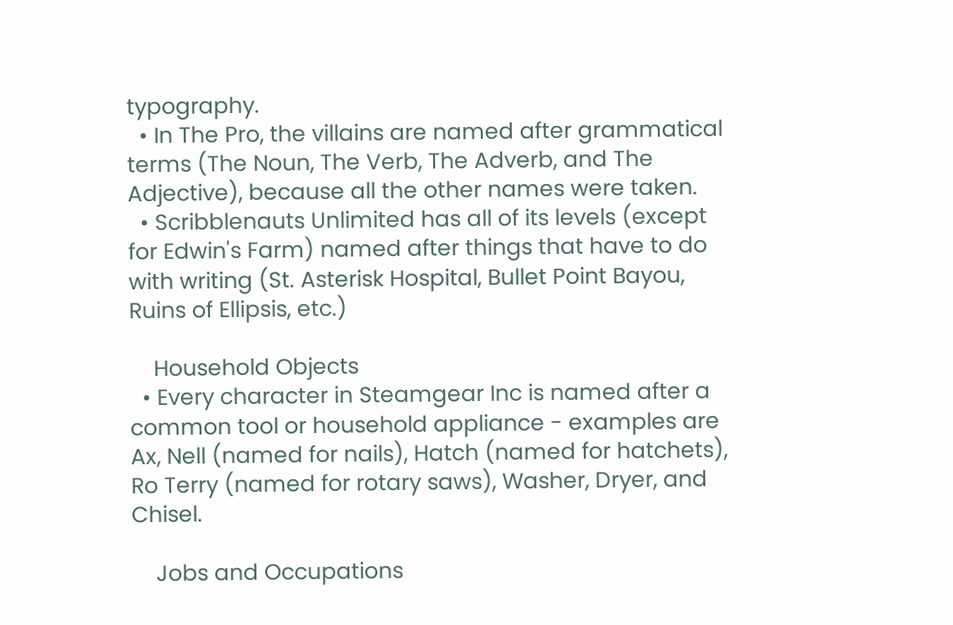typography.
  • In The Pro, the villains are named after grammatical terms (The Noun, The Verb, The Adverb, and The Adjective), because all the other names were taken.
  • Scribblenauts Unlimited has all of its levels (except for Edwin's Farm) named after things that have to do with writing (St. Asterisk Hospital, Bullet Point Bayou, Ruins of Ellipsis, etc.)

    Household Objects
  • Every character in Steamgear Inc is named after a common tool or household appliance - examples are Ax, Nell (named for nails), Hatch (named for hatchets), Ro Terry (named for rotary saws), Washer, Dryer, and Chisel.

    Jobs and Occupations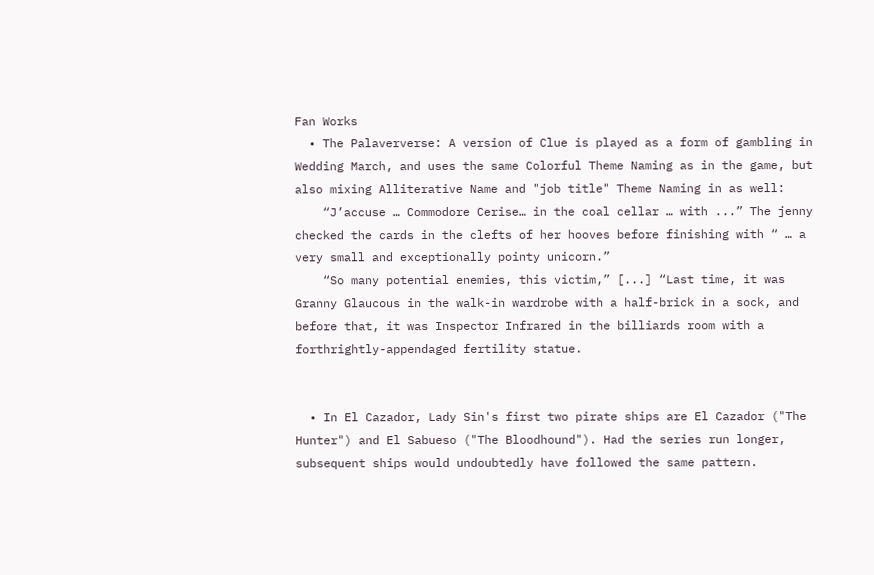Fan Works
  • The Palaververse: A version of Clue is played as a form of gambling in Wedding March, and uses the same Colorful Theme Naming as in the game, but also mixing Alliterative Name and "job title" Theme Naming in as well:
    “J’accuse … Commodore Cerise… in the coal cellar … with ...” The jenny checked the cards in the clefts of her hooves before finishing with “ … a very small and exceptionally pointy unicorn.”
    “So many potential enemies, this victim,” [...] “Last time, it was Granny Glaucous in the walk-in wardrobe with a half-brick in a sock, and before that, it was Inspector Infrared in the billiards room with a forthrightly-appendaged fertility statue.


  • In El Cazador, Lady Sin's first two pirate ships are El Cazador ("The Hunter") and El Sabueso ("The Bloodhound"). Had the series run longer, subsequent ships would undoubtedly have followed the same pattern.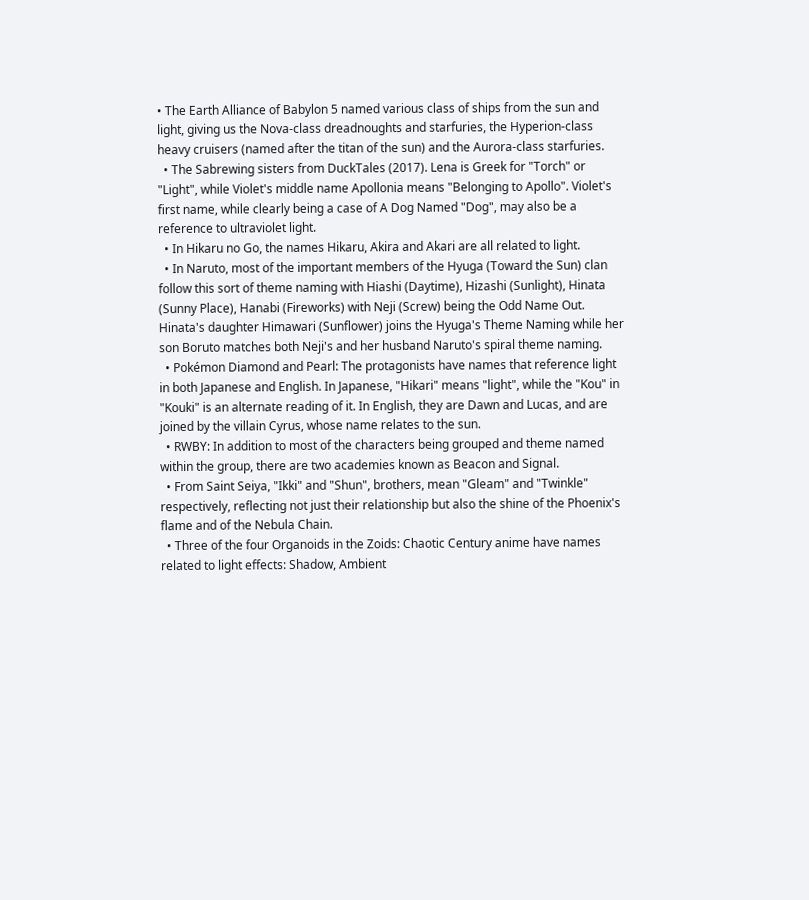• The Earth Alliance of Babylon 5 named various class of ships from the sun and light, giving us the Nova-class dreadnoughts and starfuries, the Hyperion-class heavy cruisers (named after the titan of the sun) and the Aurora-class starfuries.
  • The Sabrewing sisters from DuckTales (2017). Lena is Greek for "Torch" or "Light", while Violet's middle name Apollonia means "Belonging to Apollo". Violet's first name, while clearly being a case of A Dog Named "Dog", may also be a reference to ultraviolet light.
  • In Hikaru no Go, the names Hikaru, Akira and Akari are all related to light.
  • In Naruto, most of the important members of the Hyuga (Toward the Sun) clan follow this sort of theme naming with Hiashi (Daytime), Hizashi (Sunlight), Hinata (Sunny Place), Hanabi (Fireworks) with Neji (Screw) being the Odd Name Out. Hinata's daughter Himawari (Sunflower) joins the Hyuga's Theme Naming while her son Boruto matches both Neji's and her husband Naruto's spiral theme naming.
  • Pokémon Diamond and Pearl: The protagonists have names that reference light in both Japanese and English. In Japanese, "Hikari" means "light", while the "Kou" in "Kouki" is an alternate reading of it. In English, they are Dawn and Lucas, and are joined by the villain Cyrus, whose name relates to the sun.
  • RWBY: In addition to most of the characters being grouped and theme named within the group, there are two academies known as Beacon and Signal.
  • From Saint Seiya, "Ikki" and "Shun", brothers, mean "Gleam" and "Twinkle" respectively, reflecting not just their relationship but also the shine of the Phoenix's flame and of the Nebula Chain.
  • Three of the four Organoids in the Zoids: Chaotic Century anime have names related to light effects: Shadow, Ambient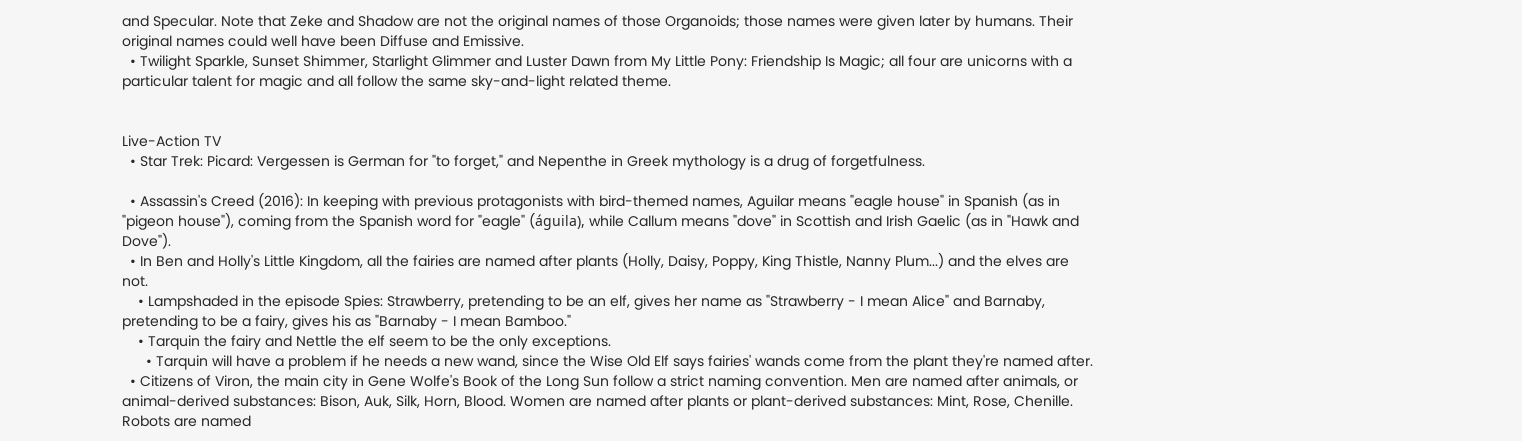and Specular. Note that Zeke and Shadow are not the original names of those Organoids; those names were given later by humans. Their original names could well have been Diffuse and Emissive.
  • Twilight Sparkle, Sunset Shimmer, Starlight Glimmer and Luster Dawn from My Little Pony: Friendship Is Magic; all four are unicorns with a particular talent for magic and all follow the same sky-and-light related theme.


Live-Action TV
  • Star Trek: Picard: Vergessen is German for "to forget," and Nepenthe in Greek mythology is a drug of forgetfulness.

  • Assassin's Creed (2016): In keeping with previous protagonists with bird-themed names, Aguilar means "eagle house" in Spanish (as in "pigeon house"), coming from the Spanish word for "eagle" (águila), while Callum means "dove" in Scottish and Irish Gaelic (as in "Hawk and Dove").
  • In Ben and Holly's Little Kingdom, all the fairies are named after plants (Holly, Daisy, Poppy, King Thistle, Nanny Plum...) and the elves are not.
    • Lampshaded in the episode Spies: Strawberry, pretending to be an elf, gives her name as "Strawberry - I mean Alice" and Barnaby, pretending to be a fairy, gives his as "Barnaby - I mean Bamboo."
    • Tarquin the fairy and Nettle the elf seem to be the only exceptions.
      • Tarquin will have a problem if he needs a new wand, since the Wise Old Elf says fairies' wands come from the plant they're named after.
  • Citizens of Viron, the main city in Gene Wolfe's Book of the Long Sun follow a strict naming convention. Men are named after animals, or animal-derived substances: Bison, Auk, Silk, Horn, Blood. Women are named after plants or plant-derived substances: Mint, Rose, Chenille. Robots are named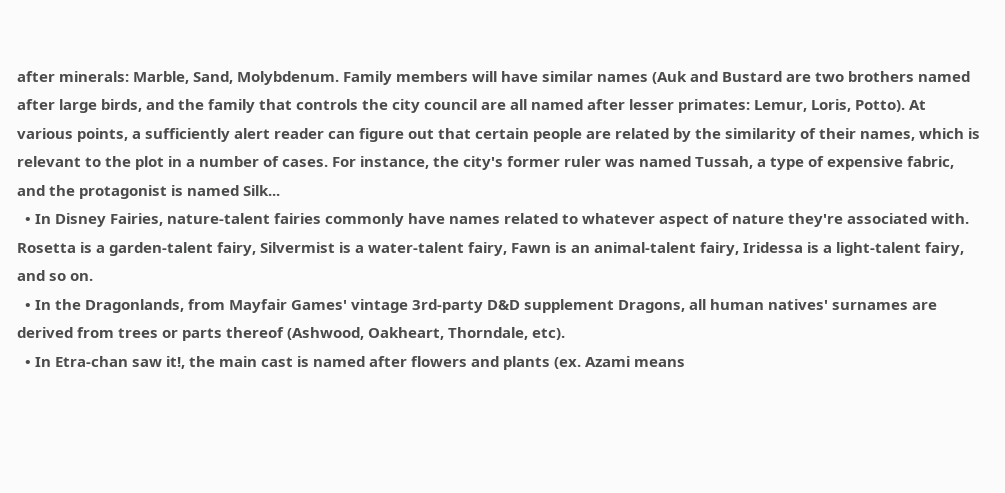after minerals: Marble, Sand, Molybdenum. Family members will have similar names (Auk and Bustard are two brothers named after large birds, and the family that controls the city council are all named after lesser primates: Lemur, Loris, Potto). At various points, a sufficiently alert reader can figure out that certain people are related by the similarity of their names, which is relevant to the plot in a number of cases. For instance, the city's former ruler was named Tussah, a type of expensive fabric, and the protagonist is named Silk...
  • In Disney Fairies, nature-talent fairies commonly have names related to whatever aspect of nature they're associated with. Rosetta is a garden-talent fairy, Silvermist is a water-talent fairy, Fawn is an animal-talent fairy, Iridessa is a light-talent fairy, and so on.
  • In the Dragonlands, from Mayfair Games' vintage 3rd-party D&D supplement Dragons, all human natives' surnames are derived from trees or parts thereof (Ashwood, Oakheart, Thorndale, etc).
  • In Etra-chan saw it!, the main cast is named after flowers and plants (ex. Azami means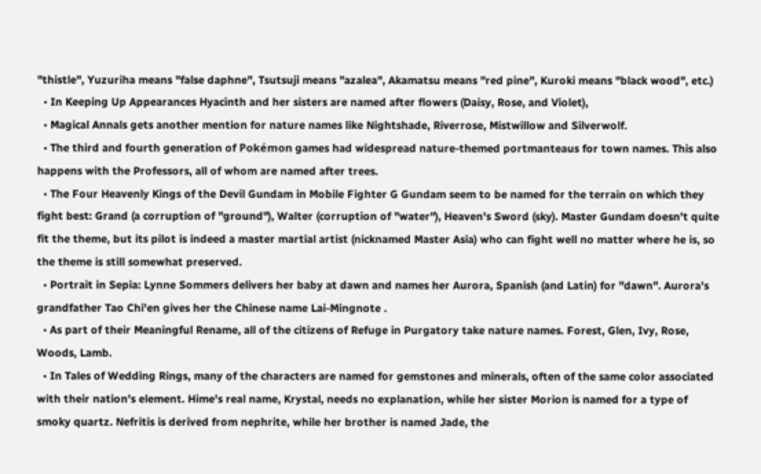"thistle", Yuzuriha means "false daphne", Tsutsuji means "azalea", Akamatsu means "red pine", Kuroki means "black wood", etc.)
  • In Keeping Up Appearances Hyacinth and her sisters are named after flowers (Daisy, Rose, and Violet),
  • Magical Annals gets another mention for nature names like Nightshade, Riverrose, Mistwillow and Silverwolf.
  • The third and fourth generation of Pokémon games had widespread nature-themed portmanteaus for town names. This also happens with the Professors, all of whom are named after trees.
  • The Four Heavenly Kings of the Devil Gundam in Mobile Fighter G Gundam seem to be named for the terrain on which they fight best: Grand (a corruption of "ground"), Walter (corruption of "water"), Heaven's Sword (sky). Master Gundam doesn't quite fit the theme, but its pilot is indeed a master martial artist (nicknamed Master Asia) who can fight well no matter where he is, so the theme is still somewhat preserved.
  • Portrait in Sepia: Lynne Sommers delivers her baby at dawn and names her Aurora, Spanish (and Latin) for "dawn". Aurora's grandfather Tao Chi'en gives her the Chinese name Lai-Mingnote .
  • As part of their Meaningful Rename, all of the citizens of Refuge in Purgatory take nature names. Forest, Glen, Ivy, Rose, Woods, Lamb.
  • In Tales of Wedding Rings, many of the characters are named for gemstones and minerals, often of the same color associated with their nation's element. Hime's real name, Krystal, needs no explanation, while her sister Morion is named for a type of smoky quartz. Nefritis is derived from nephrite, while her brother is named Jade, the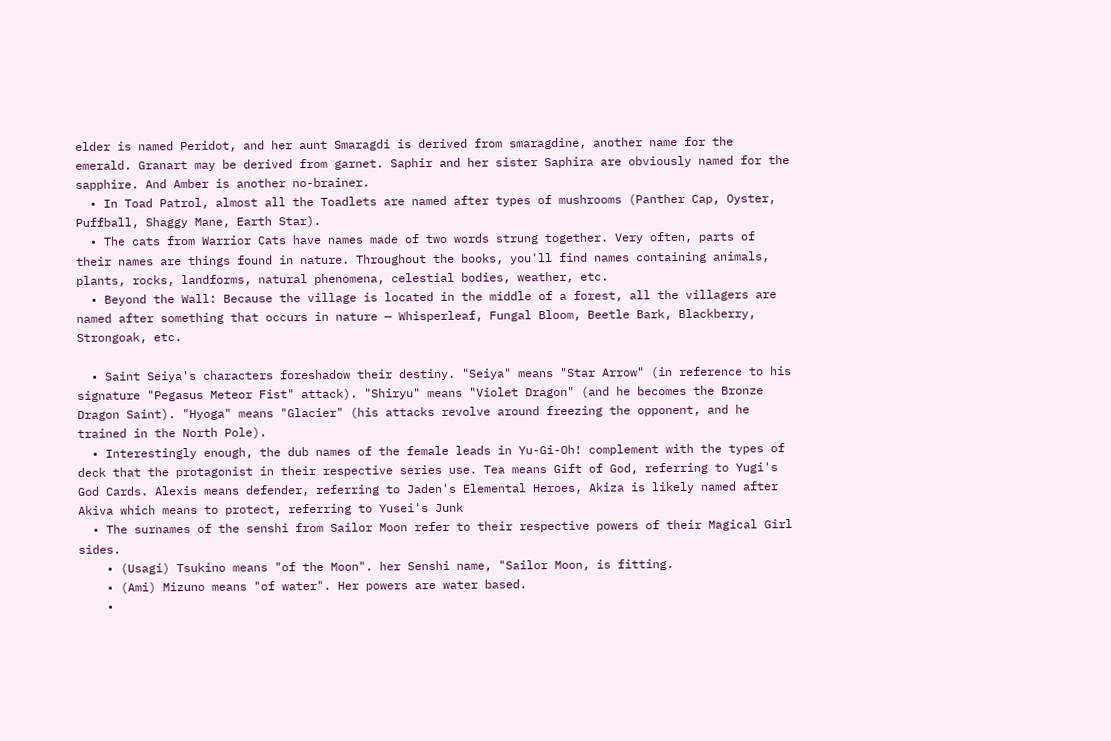elder is named Peridot, and her aunt Smaragdi is derived from smaragdine, another name for the emerald. Granart may be derived from garnet. Saphir and her sister Saphira are obviously named for the sapphire. And Amber is another no-brainer.
  • In Toad Patrol, almost all the Toadlets are named after types of mushrooms (Panther Cap, Oyster, Puffball, Shaggy Mane, Earth Star).
  • The cats from Warrior Cats have names made of two words strung together. Very often, parts of their names are things found in nature. Throughout the books, you'll find names containing animals, plants, rocks, landforms, natural phenomena, celestial bodies, weather, etc.
  • Beyond the Wall: Because the village is located in the middle of a forest, all the villagers are named after something that occurs in nature — Whisperleaf, Fungal Bloom, Beetle Bark, Blackberry, Strongoak, etc.

  • Saint Seiya's characters foreshadow their destiny. "Seiya" means "Star Arrow" (in reference to his signature "Pegasus Meteor Fist" attack). "Shiryu" means "Violet Dragon" (and he becomes the Bronze Dragon Saint). "Hyoga" means "Glacier" (his attacks revolve around freezing the opponent, and he trained in the North Pole).
  • Interestingly enough, the dub names of the female leads in Yu-Gi-Oh! complement with the types of deck that the protagonist in their respective series use. Tea means Gift of God, referring to Yugi's God Cards. Alexis means defender, referring to Jaden's Elemental Heroes, Akiza is likely named after Akiva which means to protect, referring to Yusei's Junk
  • The surnames of the senshi from Sailor Moon refer to their respective powers of their Magical Girl sides.
    • (Usagi) Tsukino means "of the Moon". her Senshi name, "Sailor Moon, is fitting.
    • (Ami) Mizuno means "of water". Her powers are water based.
    •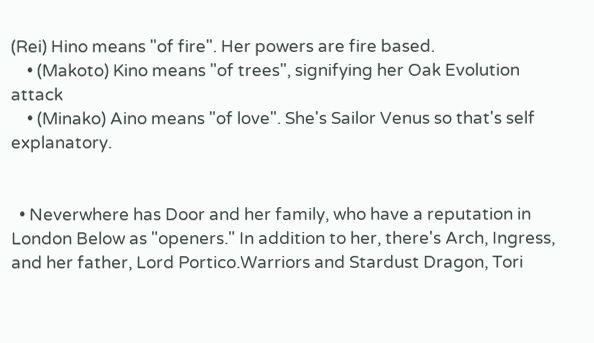(Rei) Hino means "of fire". Her powers are fire based.
    • (Makoto) Kino means "of trees", signifying her Oak Evolution attack
    • (Minako) Aino means "of love". She's Sailor Venus so that's self explanatory.


  • Neverwhere has Door and her family, who have a reputation in London Below as "openers." In addition to her, there's Arch, Ingress, and her father, Lord Portico.Warriors and Stardust Dragon, Tori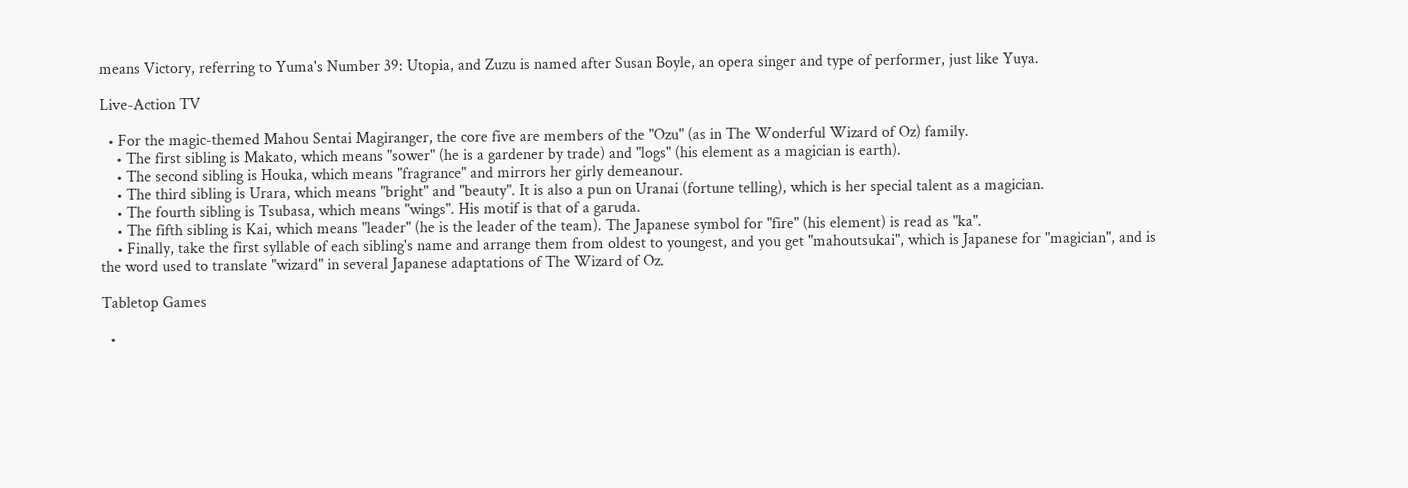means Victory, referring to Yuma's Number 39: Utopia, and Zuzu is named after Susan Boyle, an opera singer and type of performer, just like Yuya.

Live-Action TV

  • For the magic-themed Mahou Sentai Magiranger, the core five are members of the "Ozu" (as in The Wonderful Wizard of Oz) family.
    • The first sibling is Makato, which means "sower" (he is a gardener by trade) and "logs" (his element as a magician is earth).
    • The second sibling is Houka, which means "fragrance" and mirrors her girly demeanour.
    • The third sibling is Urara, which means "bright" and "beauty". It is also a pun on Uranai (fortune telling), which is her special talent as a magician.
    • The fourth sibling is Tsubasa, which means "wings". His motif is that of a garuda.
    • The fifth sibling is Kai, which means "leader" (he is the leader of the team). The Japanese symbol for "fire" (his element) is read as "ka".
    • Finally, take the first syllable of each sibling's name and arrange them from oldest to youngest, and you get "mahoutsukai", which is Japanese for "magician", and is the word used to translate "wizard" in several Japanese adaptations of The Wizard of Oz.

Tabletop Games

  •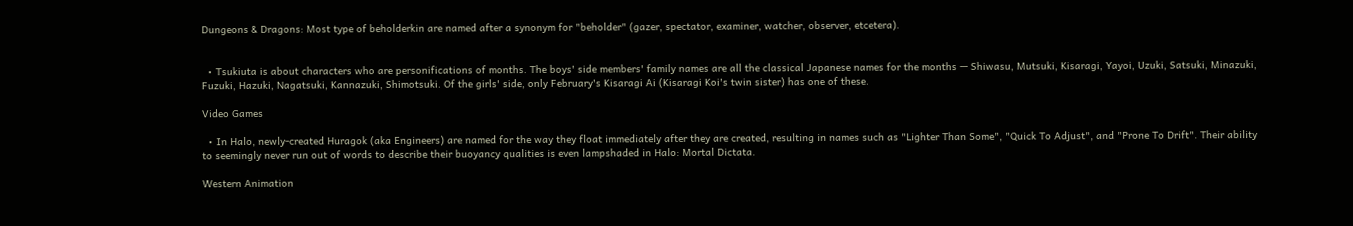Dungeons & Dragons: Most type of beholderkin are named after a synonym for "beholder" (gazer, spectator, examiner, watcher, observer, etcetera).


  • Tsukiuta is about characters who are personifications of months. The boys' side members' family names are all the classical Japanese names for the months — Shiwasu, Mutsuki, Kisaragi, Yayoi, Uzuki, Satsuki, Minazuki, Fuzuki, Hazuki, Nagatsuki, Kannazuki, Shimotsuki. Of the girls' side, only February's Kisaragi Ai (Kisaragi Koi's twin sister) has one of these.

Video Games

  • In Halo, newly-created Huragok (aka Engineers) are named for the way they float immediately after they are created, resulting in names such as "Lighter Than Some", "Quick To Adjust", and "Prone To Drift". Their ability to seemingly never run out of words to describe their buoyancy qualities is even lampshaded in Halo: Mortal Dictata.

Western Animation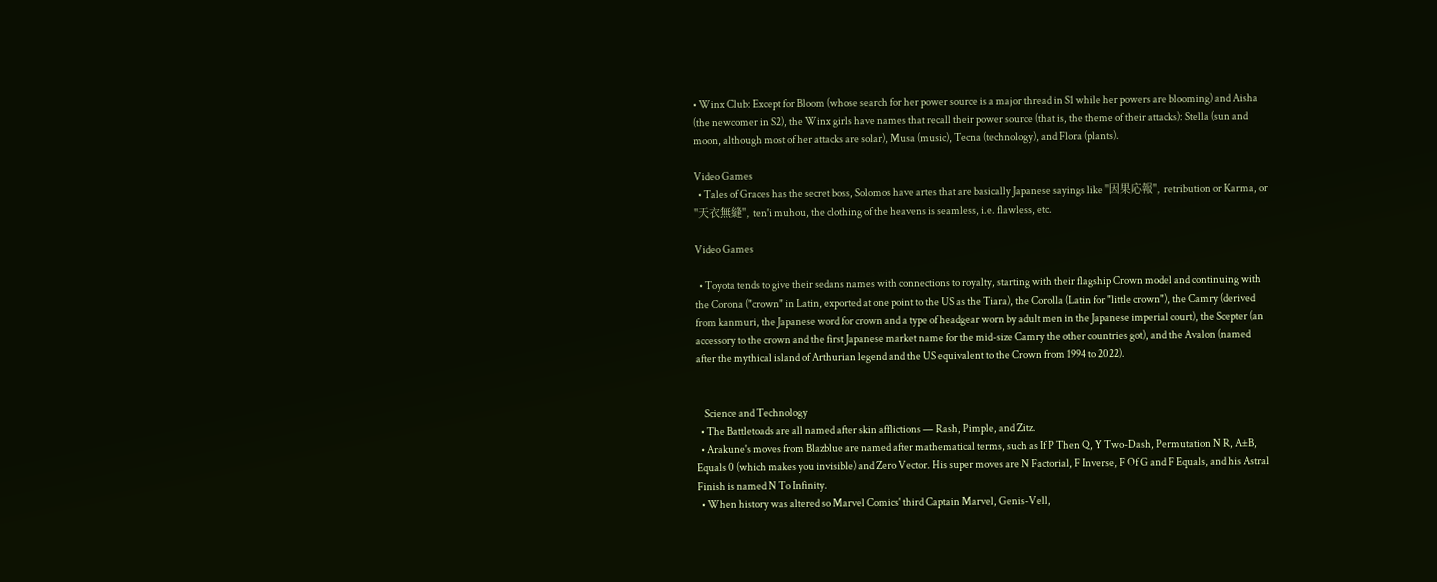• Winx Club: Except for Bloom (whose search for her power source is a major thread in S1 while her powers are blooming) and Aisha (the newcomer in S2), the Winx girls have names that recall their power source (that is, the theme of their attacks): Stella (sun and moon, although most of her attacks are solar), Musa (music), Tecna (technology), and Flora (plants).

Video Games
  • Tales of Graces has the secret boss, Solomos have artes that are basically Japanese sayings like "因果応報", retribution or Karma, or "天衣無縫", ten'i muhou, the clothing of the heavens is seamless, i.e. flawless, etc.

Video Games

  • Toyota tends to give their sedans names with connections to royalty, starting with their flagship Crown model and continuing with the Corona ("crown" in Latin, exported at one point to the US as the Tiara), the Corolla (Latin for "little crown"), the Camry (derived from kanmuri, the Japanese word for crown and a type of headgear worn by adult men in the Japanese imperial court), the Scepter (an accessory to the crown and the first Japanese market name for the mid-size Camry the other countries got), and the Avalon (named after the mythical island of Arthurian legend and the US equivalent to the Crown from 1994 to 2022).


    Science and Technology
  • The Battletoads are all named after skin afflictions — Rash, Pimple, and Zitz.
  • Arakune's moves from Blazblue are named after mathematical terms, such as If P Then Q, Y Two-Dash, Permutation N R, A±B, Equals 0 (which makes you invisible) and Zero Vector. His super moves are N Factorial, F Inverse, F Of G and F Equals, and his Astral Finish is named N To Infinity.
  • When history was altered so Marvel Comics' third Captain Marvel, Genis-Vell,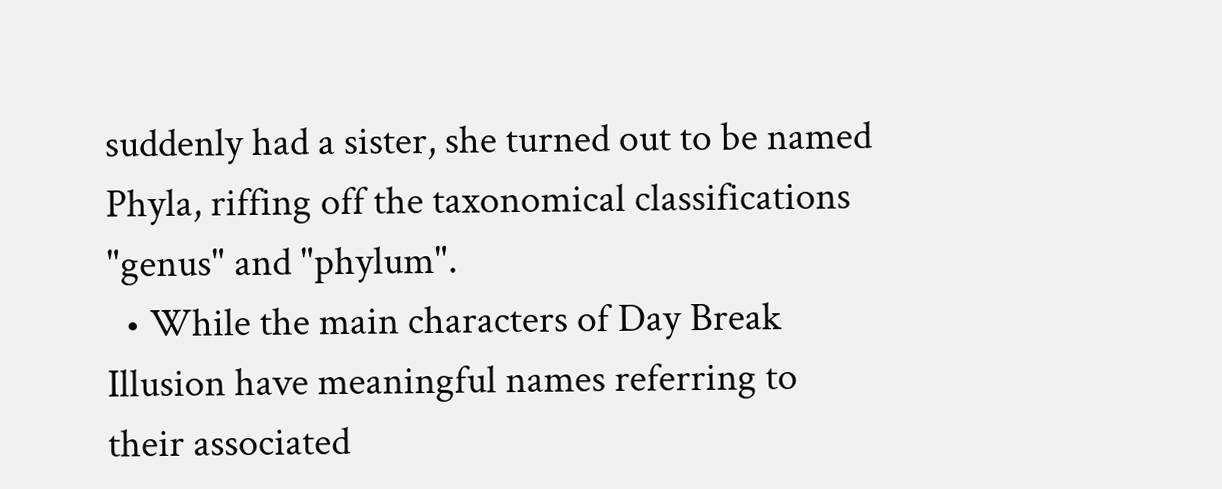suddenly had a sister, she turned out to be named Phyla, riffing off the taxonomical classifications "genus" and "phylum".
  • While the main characters of Day Break Illusion have meaningful names referring to their associated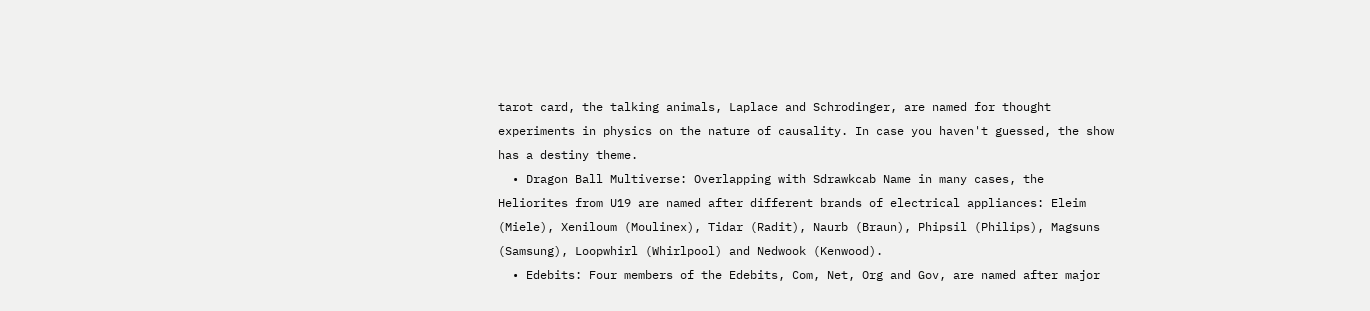tarot card, the talking animals, Laplace and Schrodinger, are named for thought experiments in physics on the nature of causality. In case you haven't guessed, the show has a destiny theme.
  • Dragon Ball Multiverse: Overlapping with Sdrawkcab Name in many cases, the Heliorites from U19 are named after different brands of electrical appliances: Eleim (Miele), Xeniloum (Moulinex), Tidar (Radit), Naurb (Braun), Phipsil (Philips), Magsuns (Samsung), Loopwhirl (Whirlpool) and Nedwook (Kenwood).
  • Edebits: Four members of the Edebits, Com, Net, Org and Gov, are named after major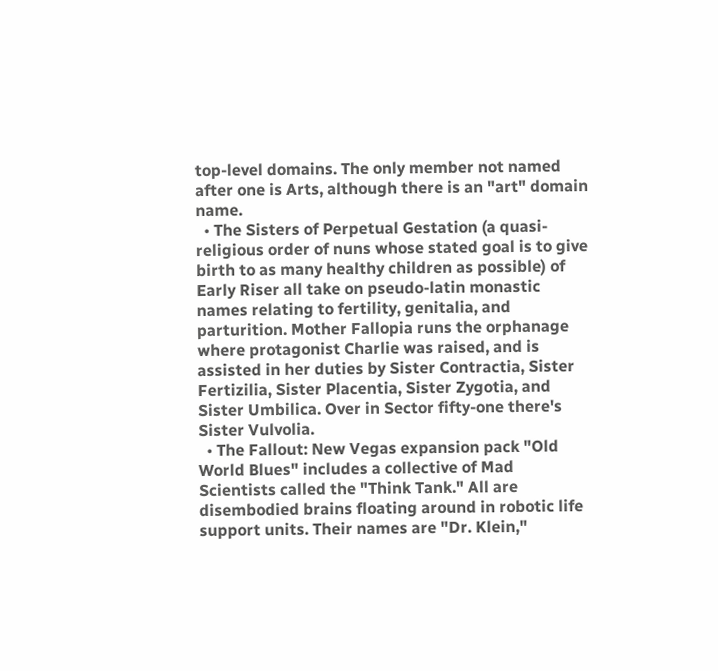top-level domains. The only member not named after one is Arts, although there is an "art" domain name.
  • The Sisters of Perpetual Gestation (a quasi-religious order of nuns whose stated goal is to give birth to as many healthy children as possible) of Early Riser all take on pseudo-latin monastic names relating to fertility, genitalia, and parturition. Mother Fallopia runs the orphanage where protagonist Charlie was raised, and is assisted in her duties by Sister Contractia, Sister Fertizilia, Sister Placentia, Sister Zygotia, and Sister Umbilica. Over in Sector fifty-one there's Sister Vulvolia.
  • The Fallout: New Vegas expansion pack "Old World Blues" includes a collective of Mad Scientists called the "Think Tank." All are disembodied brains floating around in robotic life support units. Their names are "Dr. Klein,"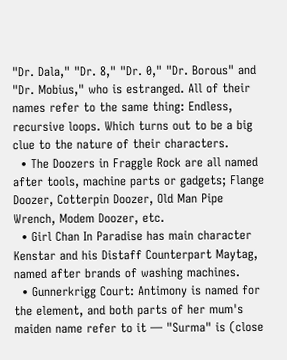"Dr. Dala," "Dr. 8," "Dr. 0," "Dr. Borous" and "Dr. Mobius," who is estranged. All of their names refer to the same thing: Endless, recursive loops. Which turns out to be a big clue to the nature of their characters.
  • The Doozers in Fraggle Rock are all named after tools, machine parts or gadgets; Flange Doozer, Cotterpin Doozer, Old Man Pipe Wrench, Modem Doozer, etc.
  • Girl Chan In Paradise has main character Kenstar and his Distaff Counterpart Maytag, named after brands of washing machines.
  • Gunnerkrigg Court: Antimony is named for the element, and both parts of her mum's maiden name refer to it — "Surma" is (close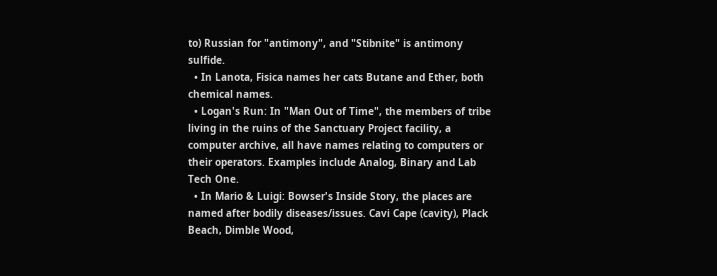to) Russian for "antimony", and "Stibnite" is antimony sulfide.
  • In Lanota, Fisica names her cats Butane and Ether, both chemical names.
  • Logan's Run: In "Man Out of Time", the members of tribe living in the ruins of the Sanctuary Project facility, a computer archive, all have names relating to computers or their operators. Examples include Analog, Binary and Lab Tech One.
  • In Mario & Luigi: Bowser's Inside Story, the places are named after bodily diseases/issues. Cavi Cape (cavity), Plack Beach, Dimble Wood,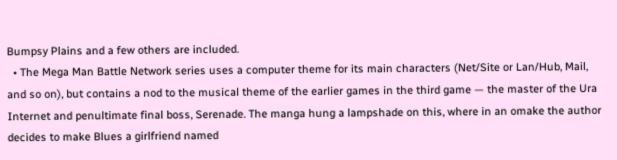Bumpsy Plains and a few others are included.
  • The Mega Man Battle Network series uses a computer theme for its main characters (Net/Site or Lan/Hub, Mail, and so on), but contains a nod to the musical theme of the earlier games in the third game — the master of the Ura Internet and penultimate final boss, Serenade. The manga hung a lampshade on this, where in an omake the author decides to make Blues a girlfriend named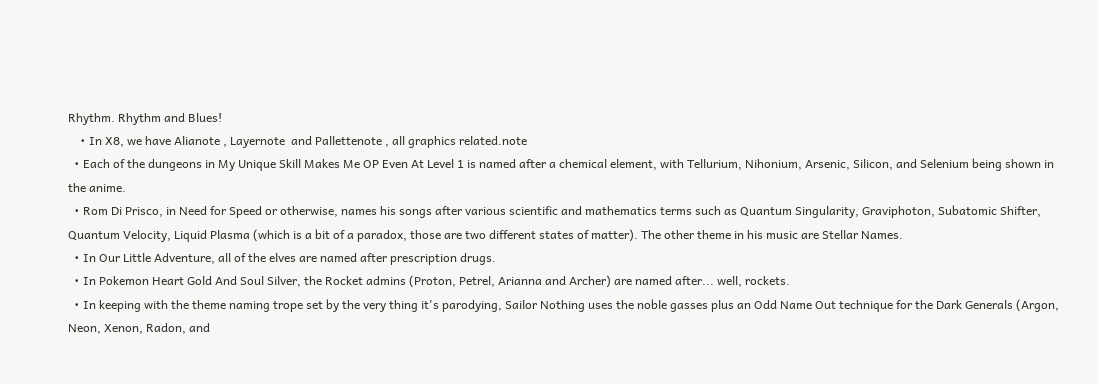Rhythm. Rhythm and Blues!
    • In X8, we have Alianote , Layernote  and Pallettenote , all graphics related.note
  • Each of the dungeons in My Unique Skill Makes Me OP Even At Level 1 is named after a chemical element, with Tellurium, Nihonium, Arsenic, Silicon, and Selenium being shown in the anime.
  • Rom Di Prisco, in Need for Speed or otherwise, names his songs after various scientific and mathematics terms such as Quantum Singularity, Graviphoton, Subatomic Shifter, Quantum Velocity, Liquid Plasma (which is a bit of a paradox, those are two different states of matter). The other theme in his music are Stellar Names.
  • In Our Little Adventure, all of the elves are named after prescription drugs.
  • In Pokemon Heart Gold And Soul Silver, the Rocket admins (Proton, Petrel, Arianna and Archer) are named after... well, rockets.
  • In keeping with the theme naming trope set by the very thing it's parodying, Sailor Nothing uses the noble gasses plus an Odd Name Out technique for the Dark Generals (Argon, Neon, Xenon, Radon, and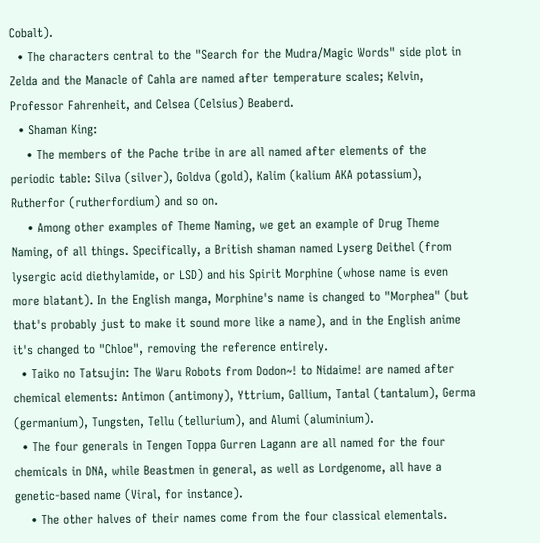Cobalt).
  • The characters central to the "Search for the Mudra/Magic Words" side plot in Zelda and the Manacle of Cahla are named after temperature scales; Kelvin, Professor Fahrenheit, and Celsea (Celsius) Beaberd.
  • Shaman King:
    • The members of the Pache tribe in are all named after elements of the periodic table: Silva (silver), Goldva (gold), Kalim (kalium AKA potassium), Rutherfor (rutherfordium) and so on.
    • Among other examples of Theme Naming, we get an example of Drug Theme Naming, of all things. Specifically, a British shaman named Lyserg Deithel (from lysergic acid diethylamide, or LSD) and his Spirit Morphine (whose name is even more blatant). In the English manga, Morphine's name is changed to "Morphea" (but that's probably just to make it sound more like a name), and in the English anime it's changed to "Chloe", removing the reference entirely.
  • Taiko no Tatsujin: The Waru Robots from Dodon~! to Nidaime! are named after chemical elements: Antimon (antimony), Yttrium, Gallium, Tantal (tantalum), Germa (germanium), Tungsten, Tellu (tellurium), and Alumi (aluminium).
  • The four generals in Tengen Toppa Gurren Lagann are all named for the four chemicals in DNA, while Beastmen in general, as well as Lordgenome, all have a genetic-based name (Viral, for instance).
    • The other halves of their names come from the four classical elementals.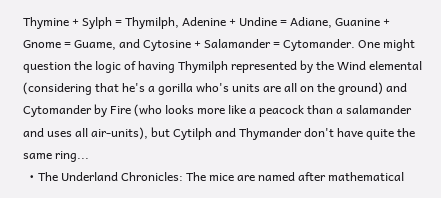Thymine + Sylph = Thymilph, Adenine + Undine = Adiane, Guanine + Gnome = Guame, and Cytosine + Salamander = Cytomander. One might question the logic of having Thymilph represented by the Wind elemental (considering that he's a gorilla who's units are all on the ground) and Cytomander by Fire (who looks more like a peacock than a salamander and uses all air-units), but Cytilph and Thymander don't have quite the same ring...
  • The Underland Chronicles: The mice are named after mathematical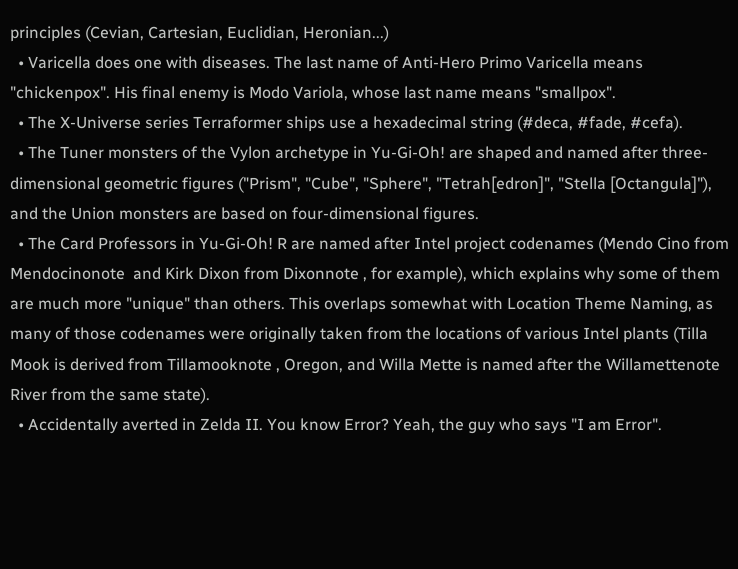principles (Cevian, Cartesian, Euclidian, Heronian...)
  • Varicella does one with diseases. The last name of Anti-Hero Primo Varicella means "chickenpox". His final enemy is Modo Variola, whose last name means "smallpox".
  • The X-Universe series Terraformer ships use a hexadecimal string (#deca, #fade, #cefa).
  • The Tuner monsters of the Vylon archetype in Yu-Gi-Oh! are shaped and named after three-dimensional geometric figures ("Prism", "Cube", "Sphere", "Tetrah[edron]", "Stella [Octangula]"), and the Union monsters are based on four-dimensional figures.
  • The Card Professors in Yu-Gi-Oh! R are named after Intel project codenames (Mendo Cino from Mendocinonote  and Kirk Dixon from Dixonnote , for example), which explains why some of them are much more "unique" than others. This overlaps somewhat with Location Theme Naming, as many of those codenames were originally taken from the locations of various Intel plants (Tilla Mook is derived from Tillamooknote , Oregon, and Willa Mette is named after the Willamettenote  River from the same state).
  • Accidentally averted in Zelda II. You know Error? Yeah, the guy who says "I am Error".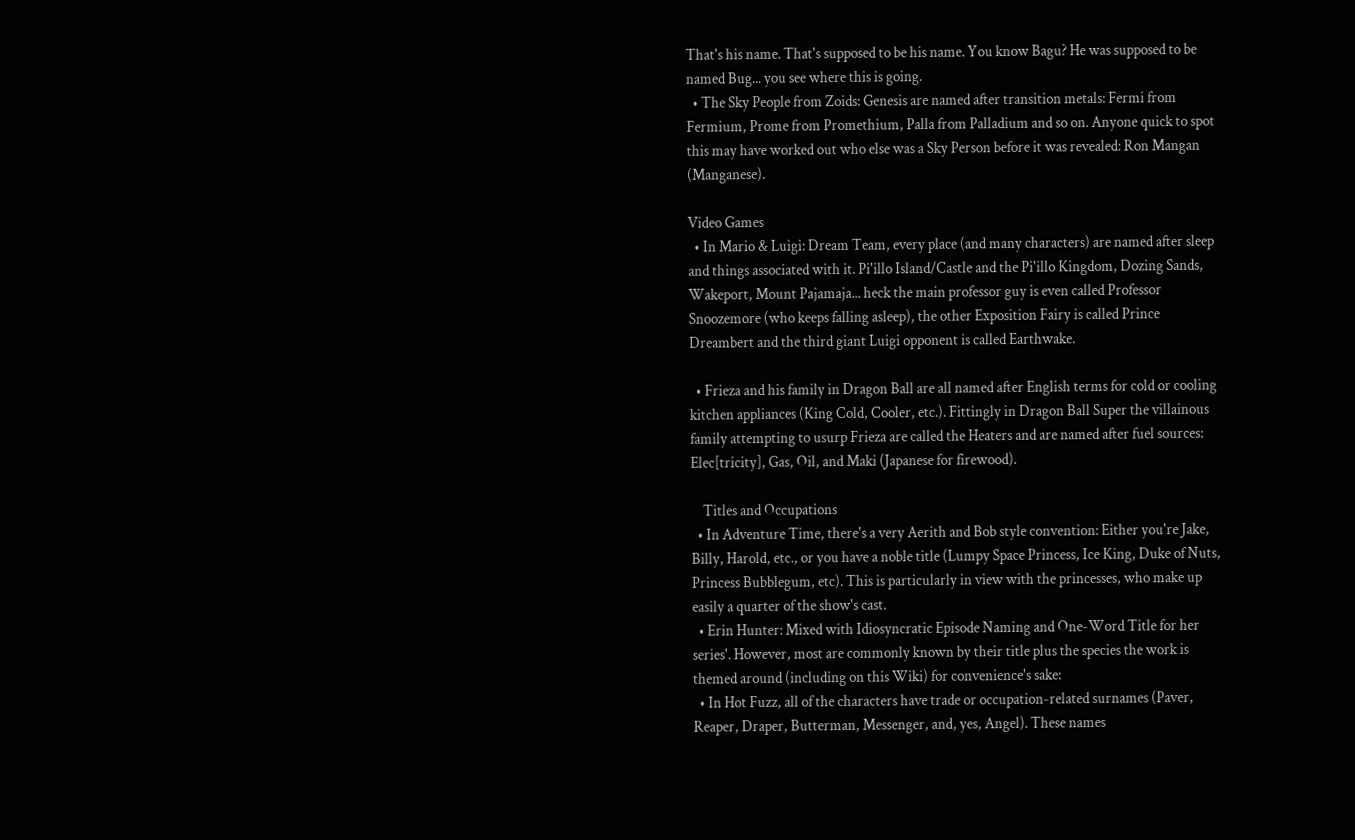That's his name. That's supposed to be his name. You know Bagu? He was supposed to be named Bug... you see where this is going.
  • The Sky People from Zoids: Genesis are named after transition metals: Fermi from Fermium, Prome from Promethium, Palla from Palladium and so on. Anyone quick to spot this may have worked out who else was a Sky Person before it was revealed: Ron Mangan (Manganese).

Video Games
  • In Mario & Luigi: Dream Team, every place (and many characters) are named after sleep and things associated with it. Pi'illo Island/Castle and the Pi'illo Kingdom, Dozing Sands, Wakeport, Mount Pajamaja... heck the main professor guy is even called Professor Snoozemore (who keeps falling asleep), the other Exposition Fairy is called Prince Dreambert and the third giant Luigi opponent is called Earthwake.

  • Frieza and his family in Dragon Ball are all named after English terms for cold or cooling kitchen appliances (King Cold, Cooler, etc.). Fittingly in Dragon Ball Super the villainous family attempting to usurp Frieza are called the Heaters and are named after fuel sources: Elec[tricity], Gas, Oil, and Maki (Japanese for firewood).

    Titles and Occupations
  • In Adventure Time, there's a very Aerith and Bob style convention: Either you're Jake, Billy, Harold, etc., or you have a noble title (Lumpy Space Princess, Ice King, Duke of Nuts, Princess Bubblegum, etc). This is particularly in view with the princesses, who make up easily a quarter of the show's cast.
  • Erin Hunter: Mixed with Idiosyncratic Episode Naming and One-Word Title for her series'. However, most are commonly known by their title plus the species the work is themed around (including on this Wiki) for convenience's sake:
  • In Hot Fuzz, all of the characters have trade or occupation-related surnames (Paver, Reaper, Draper, Butterman, Messenger, and, yes, Angel). These names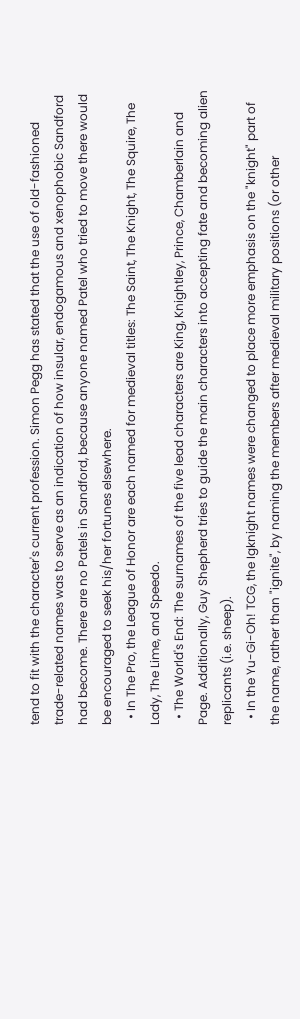tend to fit with the character's current profession. Simon Pegg has stated that the use of old-fashioned trade-related names was to serve as an indication of how insular, endogamous and xenophobic Sandford had become. There are no Patels in Sandford, because anyone named Patel who tried to move there would be encouraged to seek his/her fortunes elsewhere.
  • In The Pro, the League of Honor are each named for medieval titles: The Saint, The Knight, The Squire, The Lady, The Lime, and Speedo.
  • The World's End: The surnames of the five lead characters are King, Knightley, Prince, Chamberlain and Page. Additionally, Guy Shepherd tries to guide the main characters into accepting fate and becoming alien replicants (i.e. sheep).
  • In the Yu-Gi-Oh! TCG, the Igknight names were changed to place more emphasis on the "knight" part of the name, rather than "ignite", by naming the members after medieval military positions (or other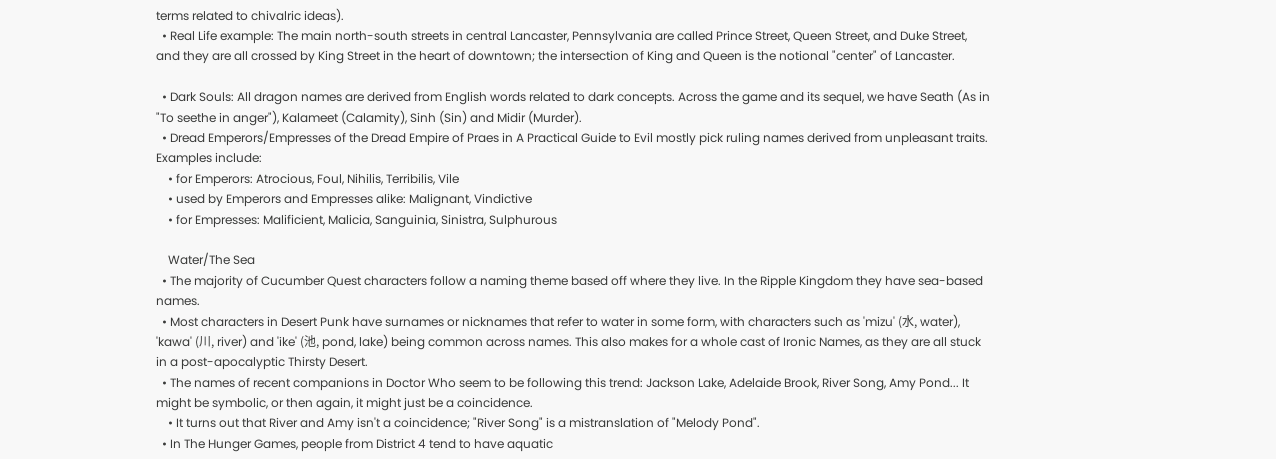terms related to chivalric ideas).
  • Real Life example: The main north-south streets in central Lancaster, Pennsylvania are called Prince Street, Queen Street, and Duke Street, and they are all crossed by King Street in the heart of downtown; the intersection of King and Queen is the notional "center" of Lancaster.

  • Dark Souls: All dragon names are derived from English words related to dark concepts. Across the game and its sequel, we have Seath (As in "To seethe in anger"), Kalameet (Calamity), Sinh (Sin) and Midir (Murder).
  • Dread Emperors/Empresses of the Dread Empire of Praes in A Practical Guide to Evil mostly pick ruling names derived from unpleasant traits. Examples include:
    • for Emperors: Atrocious, Foul, Nihilis, Terribilis, Vile
    • used by Emperors and Empresses alike: Malignant, Vindictive
    • for Empresses: Malificient, Malicia, Sanguinia, Sinistra, Sulphurous

    Water/The Sea
  • The majority of Cucumber Quest characters follow a naming theme based off where they live. In the Ripple Kingdom they have sea-based names.
  • Most characters in Desert Punk have surnames or nicknames that refer to water in some form, with characters such as 'mizu' (水, water), 'kawa' (川, river) and 'ike' (池, pond, lake) being common across names. This also makes for a whole cast of Ironic Names, as they are all stuck in a post-apocalyptic Thirsty Desert.
  • The names of recent companions in Doctor Who seem to be following this trend: Jackson Lake, Adelaide Brook, River Song, Amy Pond... It might be symbolic, or then again, it might just be a coincidence.
    • It turns out that River and Amy isn't a coincidence; "River Song" is a mistranslation of "Melody Pond".
  • In The Hunger Games, people from District 4 tend to have aquatic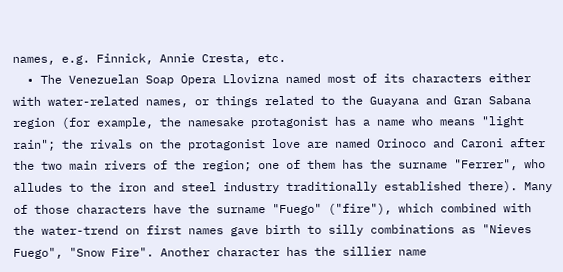names, e.g. Finnick, Annie Cresta, etc.
  • The Venezuelan Soap Opera Llovizna named most of its characters either with water-related names, or things related to the Guayana and Gran Sabana region (for example, the namesake protagonist has a name who means "light rain"; the rivals on the protagonist love are named Orinoco and Caroni after the two main rivers of the region; one of them has the surname "Ferrer", who alludes to the iron and steel industry traditionally established there). Many of those characters have the surname "Fuego" ("fire"), which combined with the water-trend on first names gave birth to silly combinations as "Nieves Fuego", "Snow Fire". Another character has the sillier name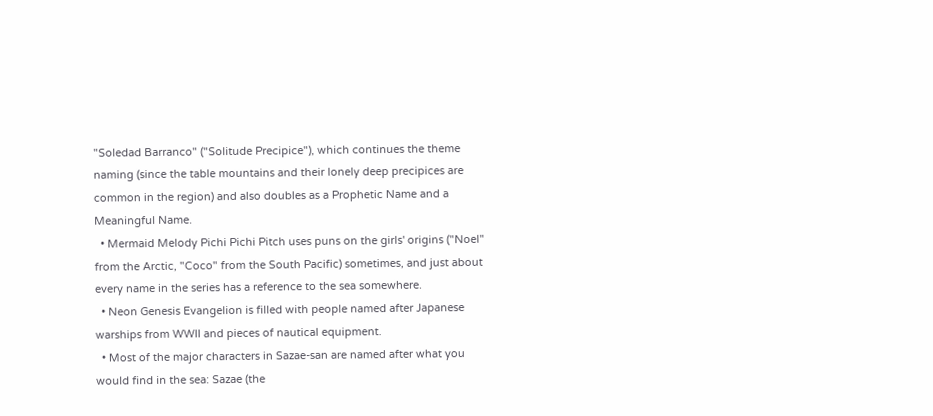"Soledad Barranco" ("Solitude Precipice"), which continues the theme naming (since the table mountains and their lonely deep precipices are common in the region) and also doubles as a Prophetic Name and a Meaningful Name.
  • Mermaid Melody Pichi Pichi Pitch uses puns on the girls' origins ("Noel" from the Arctic, "Coco" from the South Pacific) sometimes, and just about every name in the series has a reference to the sea somewhere.
  • Neon Genesis Evangelion is filled with people named after Japanese warships from WWII and pieces of nautical equipment.
  • Most of the major characters in Sazae-san are named after what you would find in the sea: Sazae (the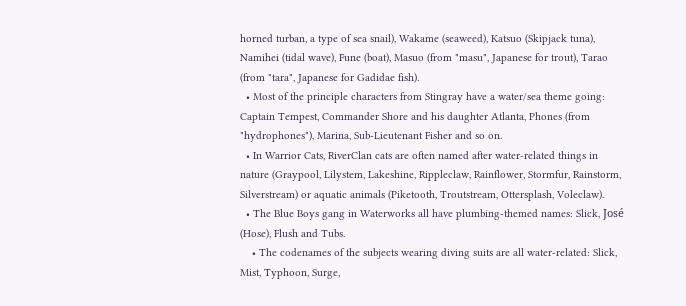horned turban, a type of sea snail), Wakame (seaweed), Katsuo (Skipjack tuna), Namihei (tidal wave), Fune (boat), Masuo (from "masu", Japanese for trout), Tarao (from "tara", Japanese for Gadidae fish).
  • Most of the principle characters from Stingray have a water/sea theme going: Captain Tempest, Commander Shore and his daughter Atlanta, Phones (from "hydrophones"), Marina, Sub-Lieutenant Fisher and so on.
  • In Warrior Cats, RiverClan cats are often named after water-related things in nature (Graypool, Lilystem, Lakeshine, Rippleclaw, Rainflower, Stormfur, Rainstorm, Silverstream) or aquatic animals (Piketooth, Troutstream, Ottersplash, Voleclaw).
  • The Blue Boys gang in Waterworks all have plumbing-themed names: Slick, José (Hose), Flush and Tubs.
    • The codenames of the subjects wearing diving suits are all water-related: Slick, Mist, Typhoon, Surge,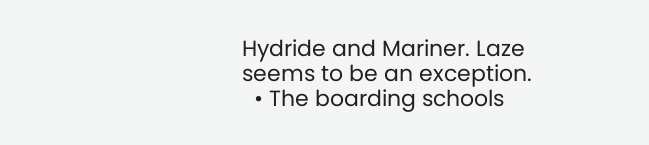Hydride and Mariner. Laze seems to be an exception.
  • The boarding schools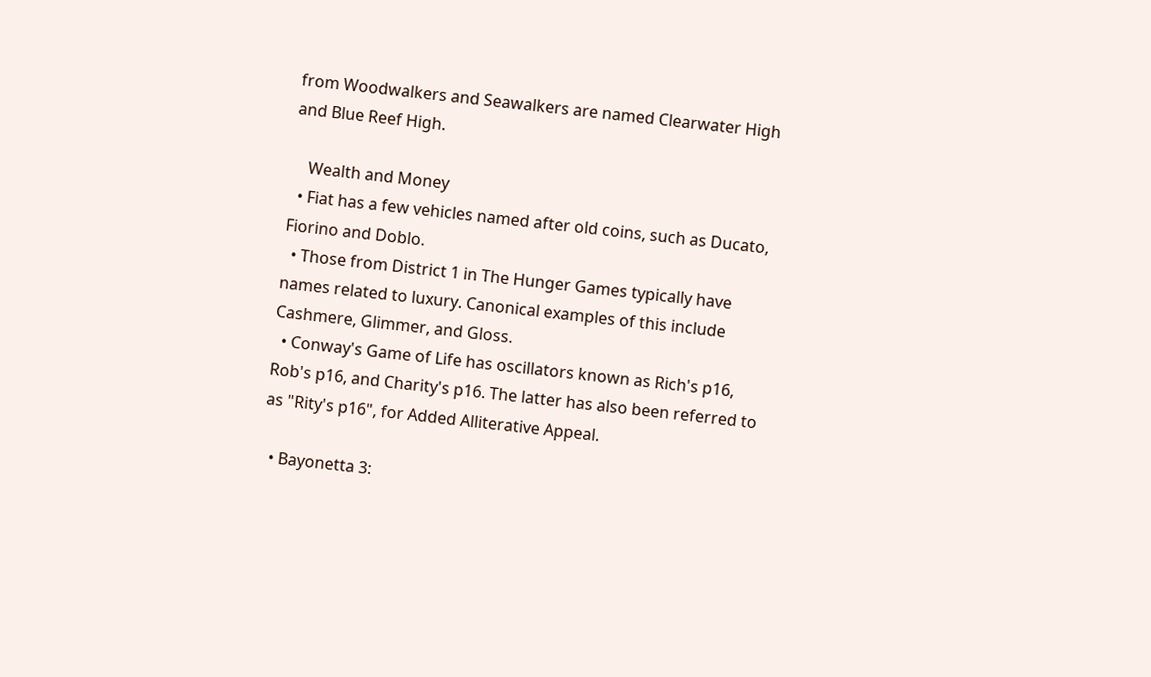from Woodwalkers and Seawalkers are named Clearwater High and Blue Reef High.

    Wealth and Money
  • Fiat has a few vehicles named after old coins, such as Ducato, Fiorino and Doblo.
  • Those from District 1 in The Hunger Games typically have names related to luxury. Canonical examples of this include Cashmere, Glimmer, and Gloss.
  • Conway's Game of Life has oscillators known as Rich's p16, Rob's p16, and Charity's p16. The latter has also been referred to as "Rity's p16", for Added Alliterative Appeal.

  • Bayonetta 3: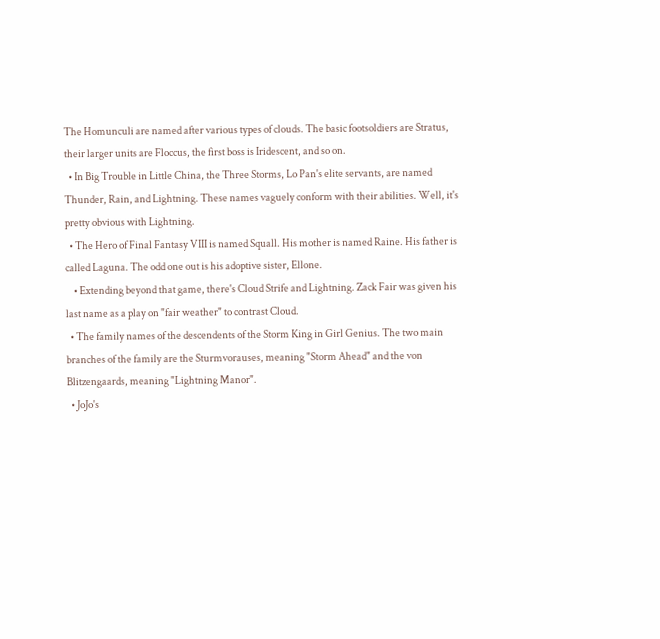The Homunculi are named after various types of clouds. The basic footsoldiers are Stratus, their larger units are Floccus, the first boss is Iridescent, and so on.
  • In Big Trouble in Little China, the Three Storms, Lo Pan's elite servants, are named Thunder, Rain, and Lightning. These names vaguely conform with their abilities. Well, it's pretty obvious with Lightning.
  • The Hero of Final Fantasy VIII is named Squall. His mother is named Raine. His father is called Laguna. The odd one out is his adoptive sister, Ellone.
    • Extending beyond that game, there's Cloud Strife and Lightning. Zack Fair was given his last name as a play on "fair weather" to contrast Cloud.
  • The family names of the descendents of the Storm King in Girl Genius. The two main branches of the family are the Sturmvorauses, meaning "Storm Ahead" and the von Blitzengaards, meaning "Lightning Manor".
  • JoJo's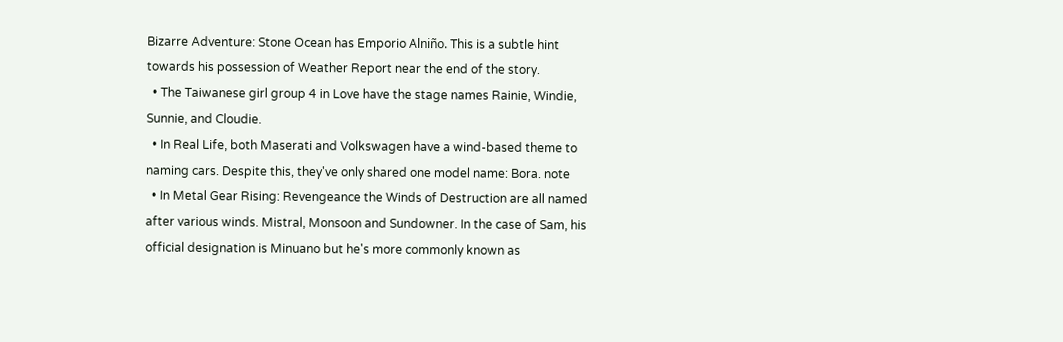Bizarre Adventure: Stone Ocean has Emporio Alniño. This is a subtle hint towards his possession of Weather Report near the end of the story.
  • The Taiwanese girl group 4 in Love have the stage names Rainie, Windie, Sunnie, and Cloudie.
  • In Real Life, both Maserati and Volkswagen have a wind-based theme to naming cars. Despite this, they've only shared one model name: Bora. note
  • In Metal Gear Rising: Revengeance the Winds of Destruction are all named after various winds. Mistral, Monsoon and Sundowner. In the case of Sam, his official designation is Minuano but he's more commonly known as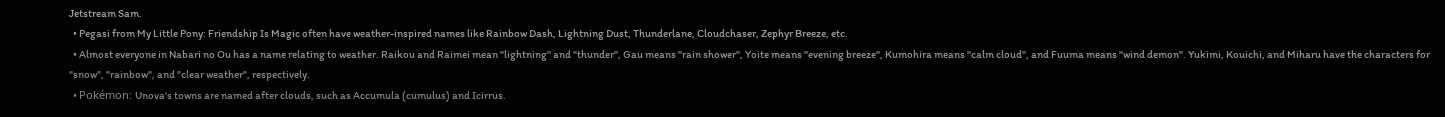Jetstream Sam.
  • Pegasi from My Little Pony: Friendship Is Magic often have weather-inspired names like Rainbow Dash, Lightning Dust, Thunderlane, Cloudchaser, Zephyr Breeze, etc.
  • Almost everyone in Nabari no Ou has a name relating to weather. Raikou and Raimei mean "lightning" and "thunder", Gau means "rain shower", Yoite means "evening breeze", Kumohira means "calm cloud", and Fuuma means "wind demon". Yukimi, Kouichi, and Miharu have the characters for "snow", "rainbow", and "clear weather", respectively.
  • Pokémon: Unova's towns are named after clouds, such as Accumula (cumulus) and Icirrus.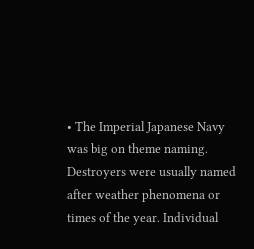• The Imperial Japanese Navy was big on theme naming. Destroyers were usually named after weather phenomena or times of the year. Individual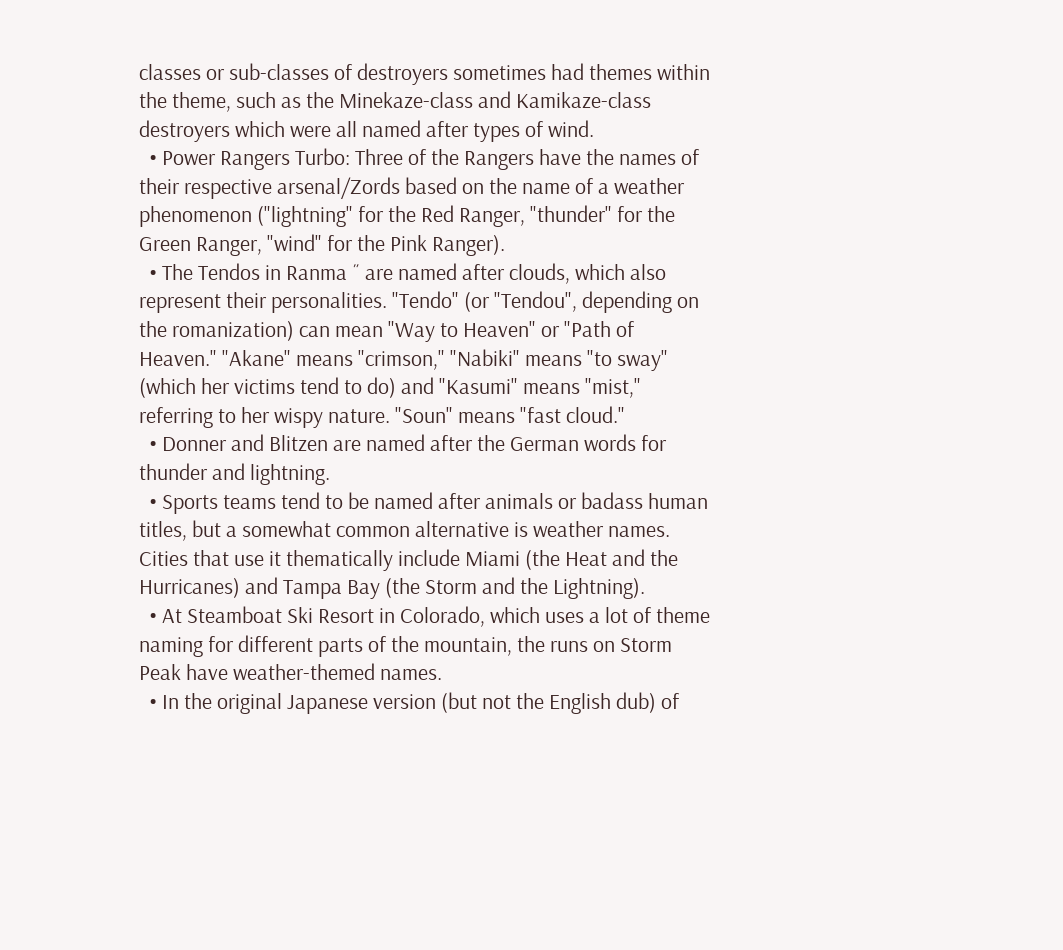classes or sub-classes of destroyers sometimes had themes within the theme, such as the Minekaze-class and Kamikaze-class destroyers which were all named after types of wind.
  • Power Rangers Turbo: Three of the Rangers have the names of their respective arsenal/Zords based on the name of a weather phenomenon ("lightning" for the Red Ranger, "thunder" for the Green Ranger, "wind" for the Pink Ranger).
  • The Tendos in Ranma ˝ are named after clouds, which also represent their personalities. "Tendo" (or "Tendou", depending on the romanization) can mean "Way to Heaven" or "Path of Heaven." "Akane" means "crimson," "Nabiki" means "to sway" (which her victims tend to do) and "Kasumi" means "mist," referring to her wispy nature. "Soun" means "fast cloud."
  • Donner and Blitzen are named after the German words for thunder and lightning.
  • Sports teams tend to be named after animals or badass human titles, but a somewhat common alternative is weather names. Cities that use it thematically include Miami (the Heat and the Hurricanes) and Tampa Bay (the Storm and the Lightning).
  • At Steamboat Ski Resort in Colorado, which uses a lot of theme naming for different parts of the mountain, the runs on Storm Peak have weather-themed names.
  • In the original Japanese version (but not the English dub) of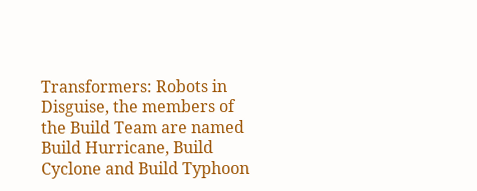Transformers: Robots in Disguise, the members of the Build Team are named Build Hurricane, Build Cyclone and Build Typhoon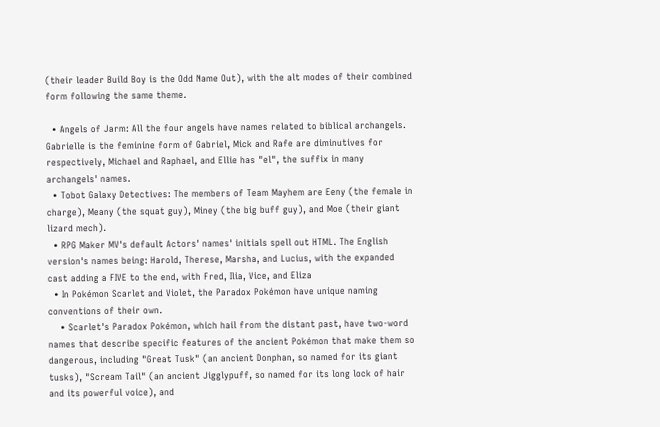(their leader Build Boy is the Odd Name Out), with the alt modes of their combined form following the same theme.

  • Angels of Jarm: All the four angels have names related to biblical archangels. Gabrielle is the feminine form of Gabriel, Mick and Rafe are diminutives for respectively, Michael and Raphael, and Ellie has "el", the suffix in many archangels' names.
  • Tobot Galaxy Detectives: The members of Team Mayhem are Eeny (the female in charge), Meany (the squat guy), Miney (the big buff guy), and Moe (their giant lizard mech).
  • RPG Maker MV's default Actors' names' initials spell out HTML. The English version's names being: Harold, Therese, Marsha, and Lucius, with the expanded cast adding a FIVE to the end, with Fred, Ilia, Vice, and Eliza
  • In Pokémon Scarlet and Violet, the Paradox Pokémon have unique naming conventions of their own.
    • Scarlet's Paradox Pokémon, which hail from the distant past, have two-word names that describe specific features of the ancient Pokémon that make them so dangerous, including "Great Tusk" (an ancient Donphan, so named for its giant tusks), "Scream Tail" (an ancient Jigglypuff, so named for its long lock of hair and its powerful voice), and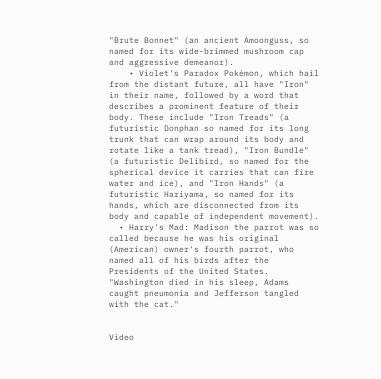"Brute Bonnet" (an ancient Amoonguss, so named for its wide-brimmed mushroom cap and aggressive demeanor).
    • Violet's Paradox Pokémon, which hail from the distant future, all have "Iron" in their name, followed by a word that describes a prominent feature of their body. These include "Iron Treads" (a futuristic Donphan so named for its long trunk that can wrap around its body and rotate like a tank tread), "Iron Bundle" (a futuristic Delibird, so named for the spherical device it carries that can fire water and ice), and "Iron Hands" (a futuristic Hariyama, so named for its hands, which are disconnected from its body and capable of independent movement).
  • Harry's Mad: Madison the parrot was so called because he was his original (American) owner's fourth parrot, who named all of his birds after the Presidents of the United States. "Washington died in his sleep, Adams caught pneumonia and Jefferson tangled with the cat."


Video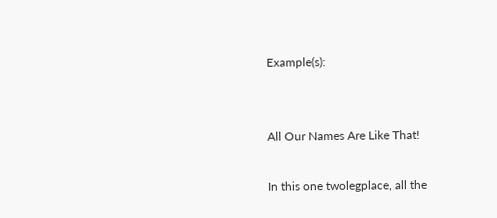Example(s):


All Our Names Are Like That!

In this one twolegplace, all the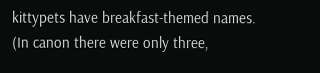kittypets have breakfast-themed names. (In canon there were only three,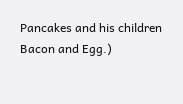Pancakes and his children Bacon and Egg.)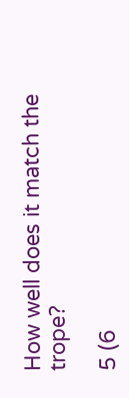How well does it match the trope?

5 (6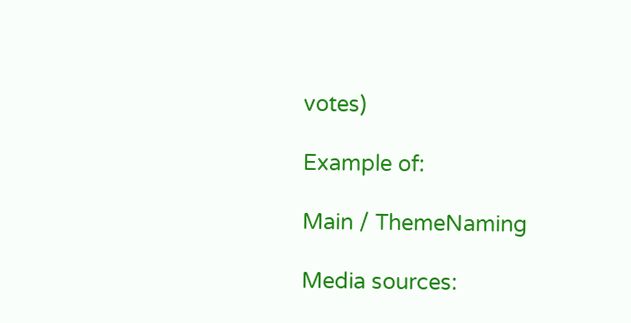votes)

Example of:

Main / ThemeNaming

Media sources: